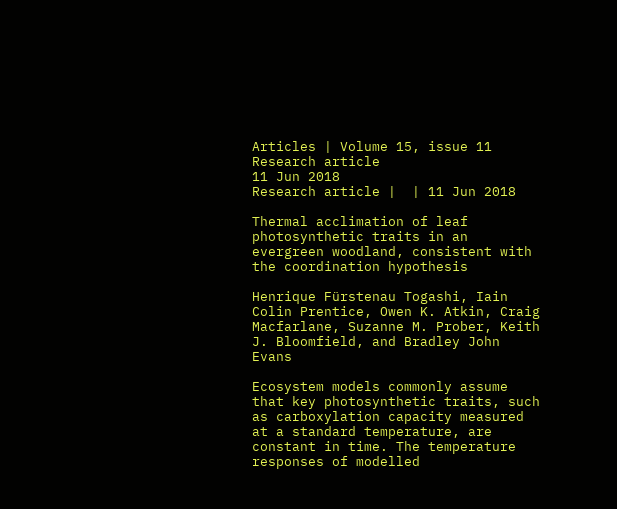Articles | Volume 15, issue 11
Research article
11 Jun 2018
Research article |  | 11 Jun 2018

Thermal acclimation of leaf photosynthetic traits in an evergreen woodland, consistent with the coordination hypothesis

Henrique Fürstenau Togashi, Iain Colin Prentice, Owen K. Atkin, Craig Macfarlane, Suzanne M. Prober, Keith J. Bloomfield, and Bradley John Evans

Ecosystem models commonly assume that key photosynthetic traits, such as carboxylation capacity measured at a standard temperature, are constant in time. The temperature responses of modelled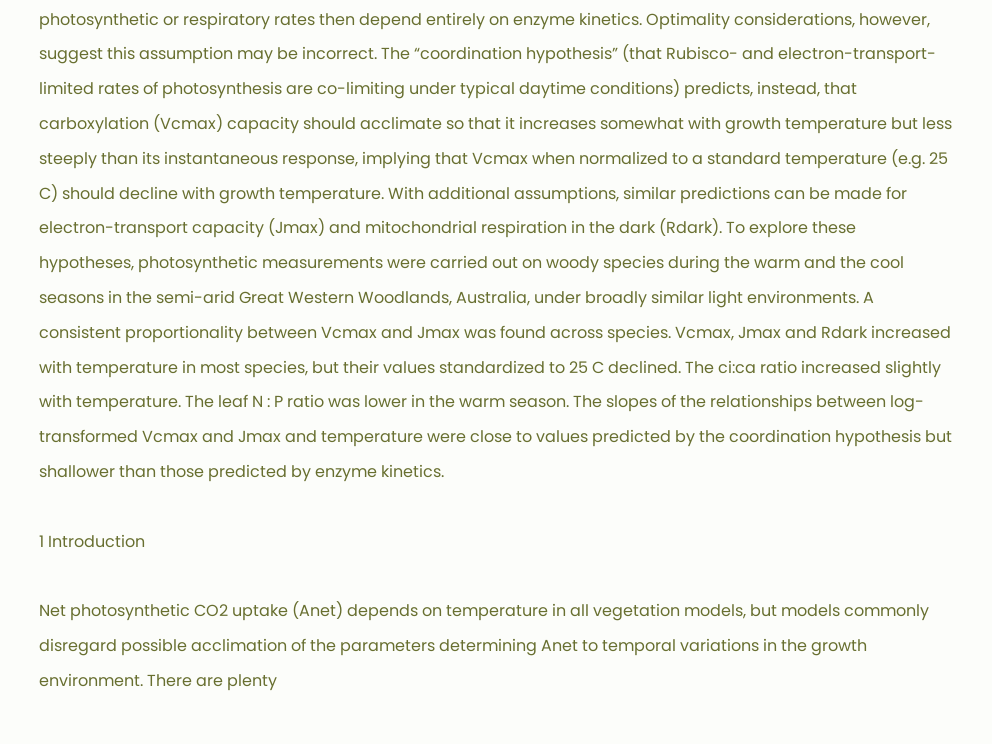photosynthetic or respiratory rates then depend entirely on enzyme kinetics. Optimality considerations, however, suggest this assumption may be incorrect. The “coordination hypothesis” (that Rubisco- and electron-transport-limited rates of photosynthesis are co-limiting under typical daytime conditions) predicts, instead, that carboxylation (Vcmax) capacity should acclimate so that it increases somewhat with growth temperature but less steeply than its instantaneous response, implying that Vcmax when normalized to a standard temperature (e.g. 25 C) should decline with growth temperature. With additional assumptions, similar predictions can be made for electron-transport capacity (Jmax) and mitochondrial respiration in the dark (Rdark). To explore these hypotheses, photosynthetic measurements were carried out on woody species during the warm and the cool seasons in the semi-arid Great Western Woodlands, Australia, under broadly similar light environments. A consistent proportionality between Vcmax and Jmax was found across species. Vcmax, Jmax and Rdark increased with temperature in most species, but their values standardized to 25 C declined. The ci:ca ratio increased slightly with temperature. The leaf N : P ratio was lower in the warm season. The slopes of the relationships between log-transformed Vcmax and Jmax and temperature were close to values predicted by the coordination hypothesis but shallower than those predicted by enzyme kinetics.

1 Introduction

Net photosynthetic CO2 uptake (Anet) depends on temperature in all vegetation models, but models commonly disregard possible acclimation of the parameters determining Anet to temporal variations in the growth environment. There are plenty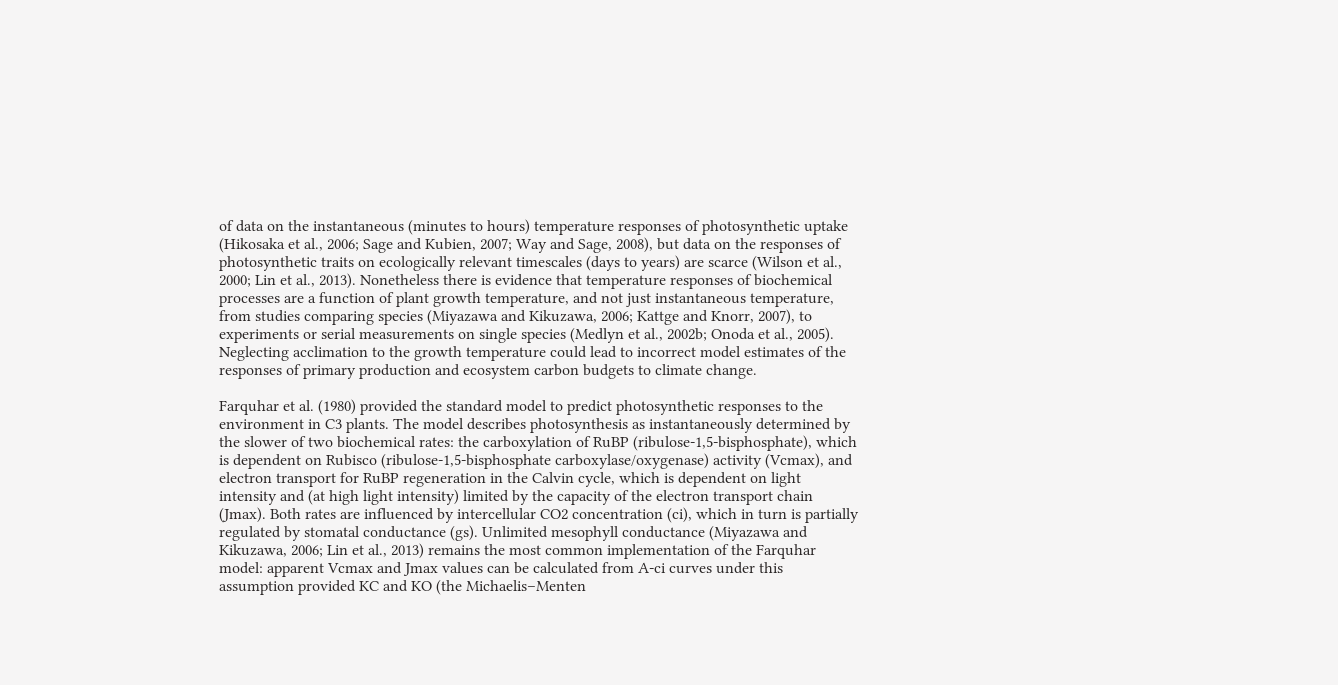of data on the instantaneous (minutes to hours) temperature responses of photosynthetic uptake (Hikosaka et al., 2006; Sage and Kubien, 2007; Way and Sage, 2008), but data on the responses of photosynthetic traits on ecologically relevant timescales (days to years) are scarce (Wilson et al., 2000; Lin et al., 2013). Nonetheless there is evidence that temperature responses of biochemical processes are a function of plant growth temperature, and not just instantaneous temperature, from studies comparing species (Miyazawa and Kikuzawa, 2006; Kattge and Knorr, 2007), to experiments or serial measurements on single species (Medlyn et al., 2002b; Onoda et al., 2005). Neglecting acclimation to the growth temperature could lead to incorrect model estimates of the responses of primary production and ecosystem carbon budgets to climate change.

Farquhar et al. (1980) provided the standard model to predict photosynthetic responses to the environment in C3 plants. The model describes photosynthesis as instantaneously determined by the slower of two biochemical rates: the carboxylation of RuBP (ribulose-1,5-bisphosphate), which is dependent on Rubisco (ribulose-1,5-bisphosphate carboxylase/oxygenase) activity (Vcmax), and electron transport for RuBP regeneration in the Calvin cycle, which is dependent on light intensity and (at high light intensity) limited by the capacity of the electron transport chain (Jmax). Both rates are influenced by intercellular CO2 concentration (ci), which in turn is partially regulated by stomatal conductance (gs). Unlimited mesophyll conductance (Miyazawa and Kikuzawa, 2006; Lin et al., 2013) remains the most common implementation of the Farquhar model: apparent Vcmax and Jmax values can be calculated from A-ci curves under this assumption provided KC and KO (the Michaelis–Menten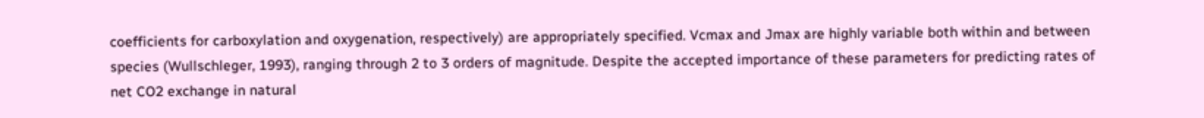coefficients for carboxylation and oxygenation, respectively) are appropriately specified. Vcmax and Jmax are highly variable both within and between species (Wullschleger, 1993), ranging through 2 to 3 orders of magnitude. Despite the accepted importance of these parameters for predicting rates of net CO2 exchange in natural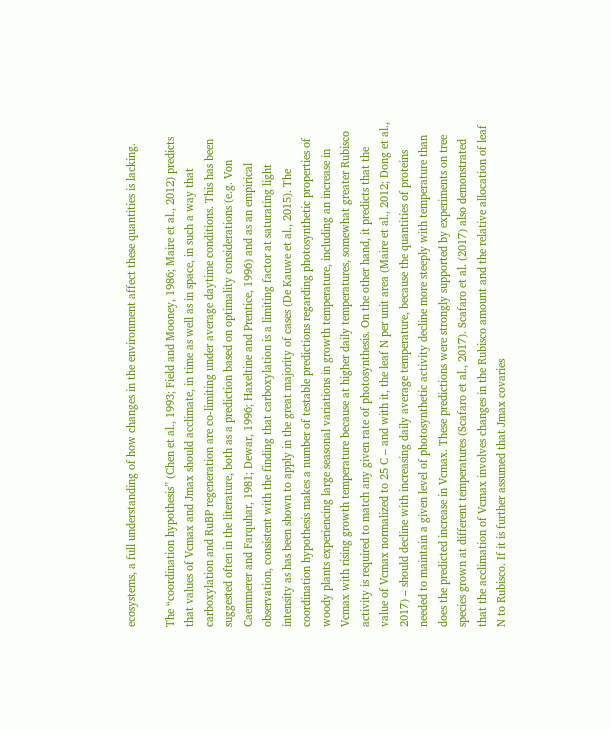ecosystems, a full understanding of how changes in the environment affect these quantities is lacking.

The “coordination hypothesis” (Chen et al., 1993; Field and Mooney, 1986; Maire et al., 2012) predicts that values of Vcmax and Jmax should acclimate, in time as well as in space, in such a way that carboxylation and RuBP regeneration are co-limiting under average daytime conditions. This has been suggested often in the literature, both as a prediction based on optimality considerations (e.g. Von Caemmerer and Farquhar, 1981; Dewar, 1996; Haxeltine and Prentice, 1996) and as an empirical observation, consistent with the finding that carboxylation is a limiting factor at saturating light intensity as has been shown to apply in the great majority of cases (De Kauwe et al., 2015). The coordination hypothesis makes a number of testable predictions regarding photosynthetic properties of woody plants experiencing large seasonal variations in growth temperature, including an increase in Vcmax with rising growth temperature because at higher daily temperatures, somewhat greater Rubisco activity is required to match any given rate of photosynthesis. On the other hand, it predicts that the value of Vcmax normalized to 25 C – and with it, the leaf N per unit area (Maire et al., 2012; Dong et al., 2017) – should decline with increasing daily average temperature, because the quantities of proteins needed to maintain a given level of photosynthetic activity decline more steeply with temperature than does the predicted increase in Vcmax. These predictions were strongly supported by experiments on tree species grown at different temperatures (Scafaro et al., 2017). Scafaro et al. (2017) also demonstrated that the acclimation of Vcmax involves changes in the Rubisco amount and the relative allocation of leaf N to Rubisco. If it is further assumed that Jmax covaries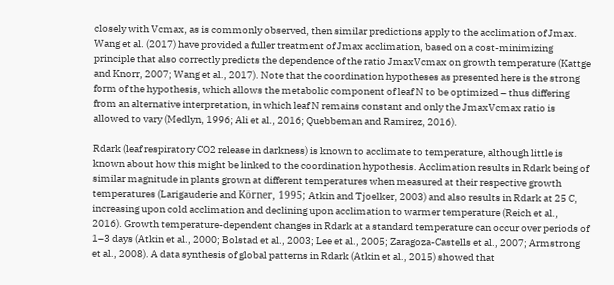closely with Vcmax, as is commonly observed, then similar predictions apply to the acclimation of Jmax. Wang et al. (2017) have provided a fuller treatment of Jmax acclimation, based on a cost-minimizing principle that also correctly predicts the dependence of the ratio JmaxVcmax on growth temperature (Kattge and Knorr, 2007; Wang et al., 2017). Note that the coordination hypotheses as presented here is the strong form of the hypothesis, which allows the metabolic component of leaf N to be optimized – thus differing from an alternative interpretation, in which leaf N remains constant and only the JmaxVcmax ratio is allowed to vary (Medlyn, 1996; Ali et al., 2016; Quebbeman and Ramirez, 2016).

Rdark (leaf respiratory CO2 release in darkness) is known to acclimate to temperature, although little is known about how this might be linked to the coordination hypothesis. Acclimation results in Rdark being of similar magnitude in plants grown at different temperatures when measured at their respective growth temperatures (Larigauderie and Körner, 1995; Atkin and Tjoelker, 2003) and also results in Rdark at 25 C, increasing upon cold acclimation and declining upon acclimation to warmer temperature (Reich et al., 2016). Growth temperature-dependent changes in Rdark at a standard temperature can occur over periods of 1–3 days (Atkin et al., 2000; Bolstad et al., 2003; Lee et al., 2005; Zaragoza-Castells et al., 2007; Armstrong et al., 2008). A data synthesis of global patterns in Rdark (Atkin et al., 2015) showed that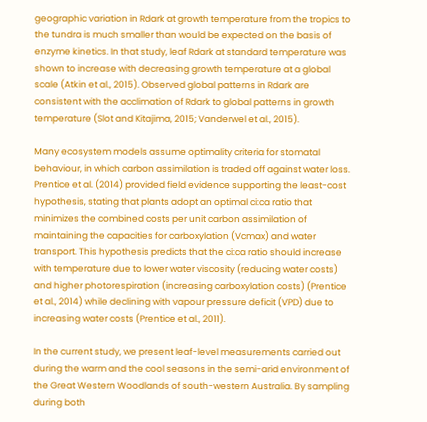geographic variation in Rdark at growth temperature from the tropics to the tundra is much smaller than would be expected on the basis of enzyme kinetics. In that study, leaf Rdark at standard temperature was shown to increase with decreasing growth temperature at a global scale (Atkin et al., 2015). Observed global patterns in Rdark are consistent with the acclimation of Rdark to global patterns in growth temperature (Slot and Kitajima, 2015; Vanderwel et al., 2015).

Many ecosystem models assume optimality criteria for stomatal behaviour, in which carbon assimilation is traded off against water loss. Prentice et al. (2014) provided field evidence supporting the least-cost hypothesis, stating that plants adopt an optimal ci:ca ratio that minimizes the combined costs per unit carbon assimilation of maintaining the capacities for carboxylation (Vcmax) and water transport. This hypothesis predicts that the ci:ca ratio should increase with temperature due to lower water viscosity (reducing water costs) and higher photorespiration (increasing carboxylation costs) (Prentice et al., 2014) while declining with vapour pressure deficit (VPD) due to increasing water costs (Prentice et al., 2011).

In the current study, we present leaf-level measurements carried out during the warm and the cool seasons in the semi-arid environment of the Great Western Woodlands of south-western Australia. By sampling during both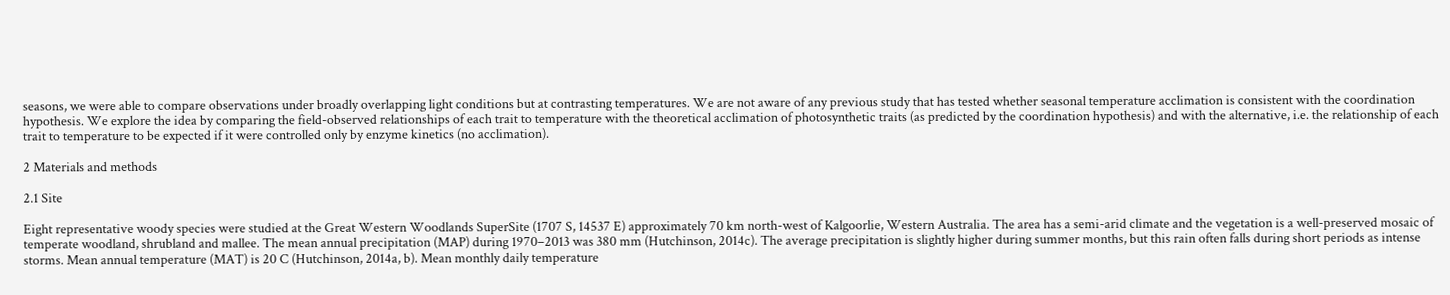seasons, we were able to compare observations under broadly overlapping light conditions but at contrasting temperatures. We are not aware of any previous study that has tested whether seasonal temperature acclimation is consistent with the coordination hypothesis. We explore the idea by comparing the field-observed relationships of each trait to temperature with the theoretical acclimation of photosynthetic traits (as predicted by the coordination hypothesis) and with the alternative, i.e. the relationship of each trait to temperature to be expected if it were controlled only by enzyme kinetics (no acclimation).

2 Materials and methods

2.1 Site

Eight representative woody species were studied at the Great Western Woodlands SuperSite (1707 S, 14537 E) approximately 70 km north-west of Kalgoorlie, Western Australia. The area has a semi-arid climate and the vegetation is a well-preserved mosaic of temperate woodland, shrubland and mallee. The mean annual precipitation (MAP) during 1970–2013 was 380 mm (Hutchinson, 2014c). The average precipitation is slightly higher during summer months, but this rain often falls during short periods as intense storms. Mean annual temperature (MAT) is 20 C (Hutchinson, 2014a, b). Mean monthly daily temperature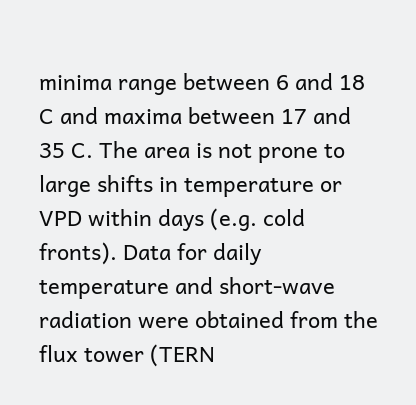minima range between 6 and 18 C and maxima between 17 and 35 C. The area is not prone to large shifts in temperature or VPD within days (e.g. cold fronts). Data for daily temperature and short-wave radiation were obtained from the flux tower (TERN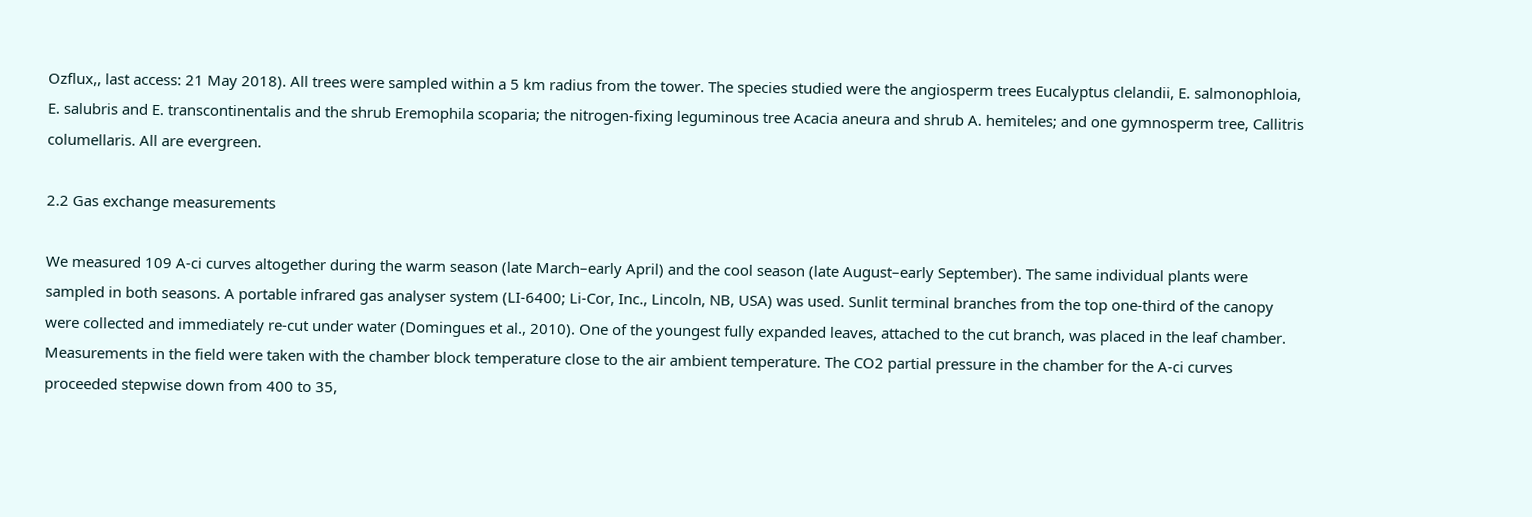Ozflux,, last access: 21 May 2018). All trees were sampled within a 5 km radius from the tower. The species studied were the angiosperm trees Eucalyptus clelandii, E. salmonophloia, E. salubris and E. transcontinentalis and the shrub Eremophila scoparia; the nitrogen-fixing leguminous tree Acacia aneura and shrub A. hemiteles; and one gymnosperm tree, Callitris columellaris. All are evergreen.

2.2 Gas exchange measurements

We measured 109 A-ci curves altogether during the warm season (late March–early April) and the cool season (late August–early September). The same individual plants were sampled in both seasons. A portable infrared gas analyser system (LI-6400; Li-Cor, Inc., Lincoln, NB, USA) was used. Sunlit terminal branches from the top one-third of the canopy were collected and immediately re-cut under water (Domingues et al., 2010). One of the youngest fully expanded leaves, attached to the cut branch, was placed in the leaf chamber. Measurements in the field were taken with the chamber block temperature close to the air ambient temperature. The CO2 partial pressure in the chamber for the A-ci curves proceeded stepwise down from 400 to 35,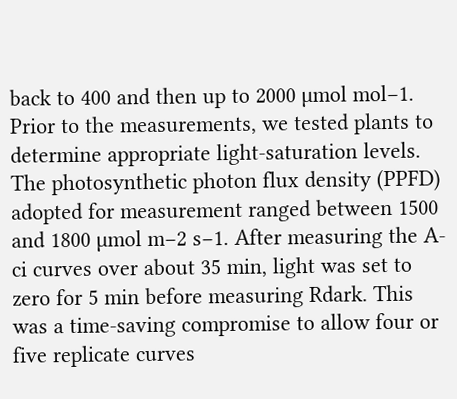back to 400 and then up to 2000 µmol mol−1. Prior to the measurements, we tested plants to determine appropriate light-saturation levels. The photosynthetic photon flux density (PPFD) adopted for measurement ranged between 1500 and 1800 µmol m−2 s−1. After measuring the A-ci curves over about 35 min, light was set to zero for 5 min before measuring Rdark. This was a time-saving compromise to allow four or five replicate curves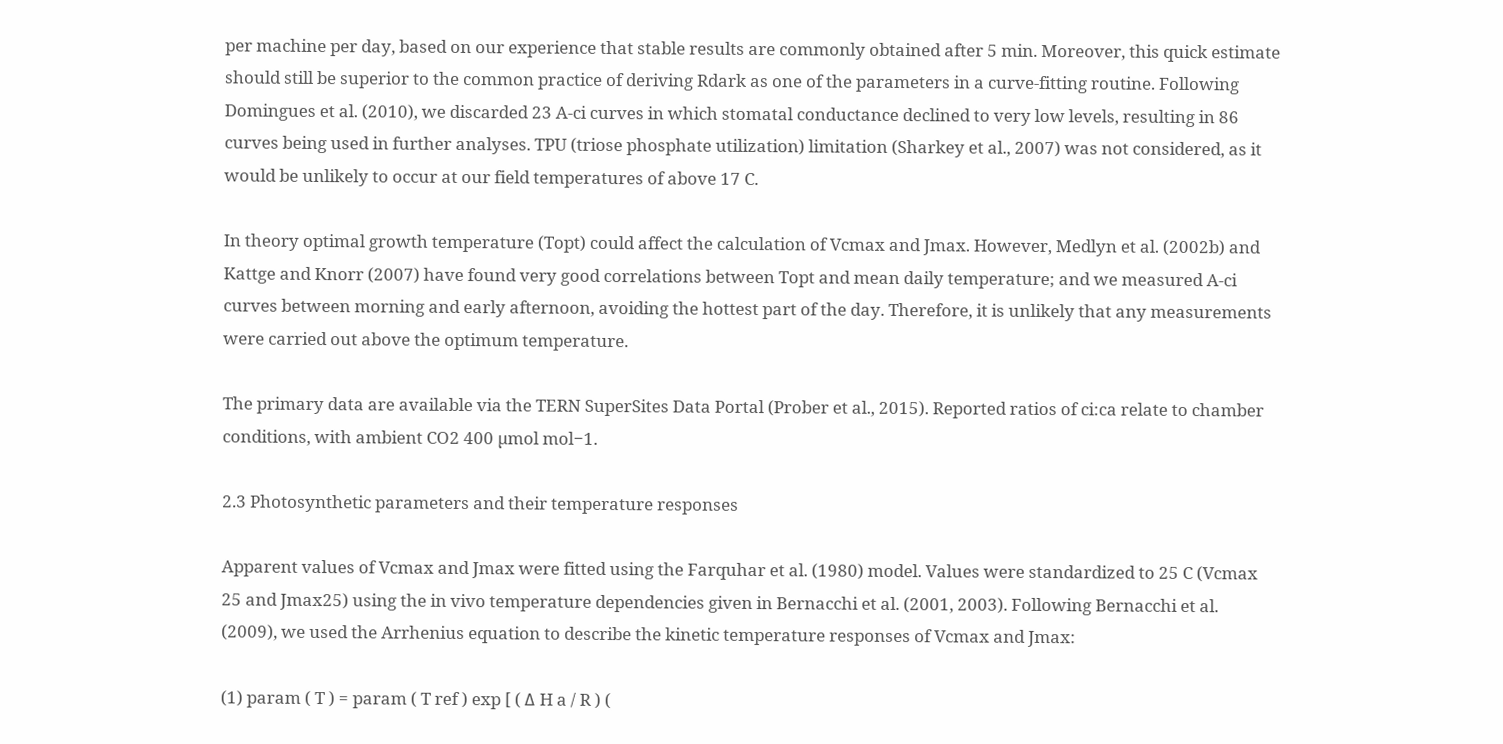per machine per day, based on our experience that stable results are commonly obtained after 5 min. Moreover, this quick estimate should still be superior to the common practice of deriving Rdark as one of the parameters in a curve-fitting routine. Following Domingues et al. (2010), we discarded 23 A-ci curves in which stomatal conductance declined to very low levels, resulting in 86 curves being used in further analyses. TPU (triose phosphate utilization) limitation (Sharkey et al., 2007) was not considered, as it would be unlikely to occur at our field temperatures of above 17 C.

In theory optimal growth temperature (Topt) could affect the calculation of Vcmax and Jmax. However, Medlyn et al. (2002b) and Kattge and Knorr (2007) have found very good correlations between Topt and mean daily temperature; and we measured A-ci curves between morning and early afternoon, avoiding the hottest part of the day. Therefore, it is unlikely that any measurements were carried out above the optimum temperature.

The primary data are available via the TERN SuperSites Data Portal (Prober et al., 2015). Reported ratios of ci:ca relate to chamber conditions, with ambient CO2 400 µmol mol−1.

2.3 Photosynthetic parameters and their temperature responses

Apparent values of Vcmax and Jmax were fitted using the Farquhar et al. (1980) model. Values were standardized to 25 C (Vcmax 25 and Jmax25) using the in vivo temperature dependencies given in Bernacchi et al. (2001, 2003). Following Bernacchi et al. (2009), we used the Arrhenius equation to describe the kinetic temperature responses of Vcmax and Jmax:

(1) param ( T ) = param ( T ref ) exp [ ( Δ H a / R ) (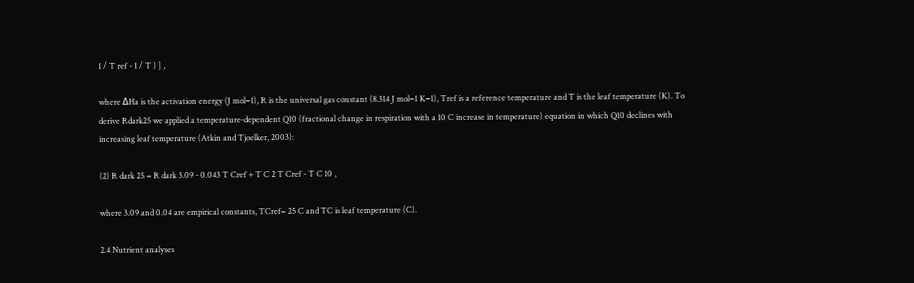1 / T ref - 1 / T ) ] ,

where ΔHa is the activation energy (J mol−1), R is the universal gas constant (8.314 J mol−1 K−1), Tref is a reference temperature and T is the leaf temperature (K). To derive Rdark25 we applied a temperature-dependent Q10 (fractional change in respiration with a 10 C increase in temperature) equation in which Q10 declines with increasing leaf temperature (Atkin and Tjoelker, 2003):

(2) R dark 25 = R dark 3.09 - 0.043 T Cref + T C 2 T Cref - T C 10 ,

where 3.09 and 0.04 are empirical constants, TCref= 25 C and TC is leaf temperature (C).

2.4 Nutrient analyses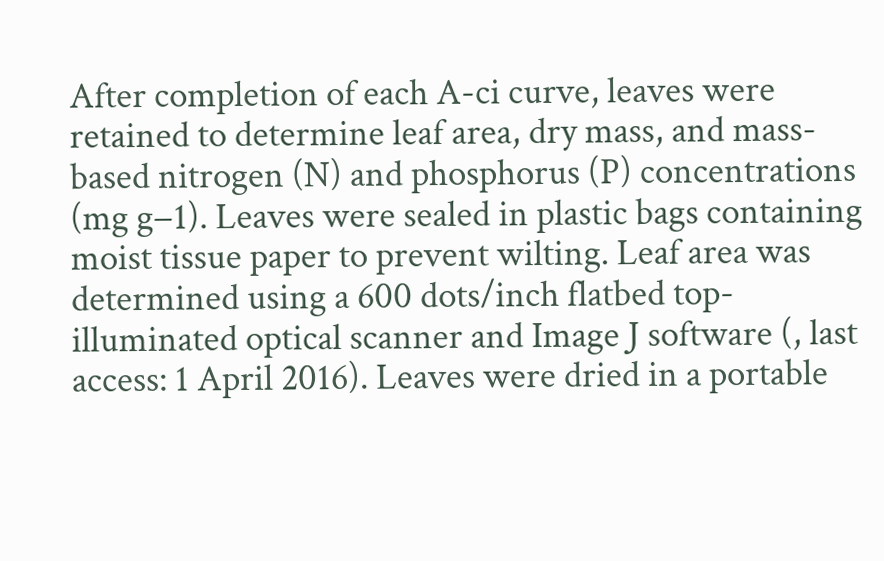After completion of each A-ci curve, leaves were retained to determine leaf area, dry mass, and mass-based nitrogen (N) and phosphorus (P) concentrations (mg g−1). Leaves were sealed in plastic bags containing moist tissue paper to prevent wilting. Leaf area was determined using a 600 dots/inch flatbed top-illuminated optical scanner and Image J software (, last access: 1 April 2016). Leaves were dried in a portable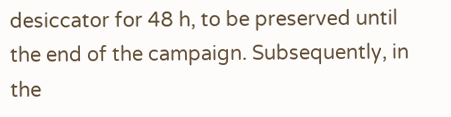desiccator for 48 h, to be preserved until the end of the campaign. Subsequently, in the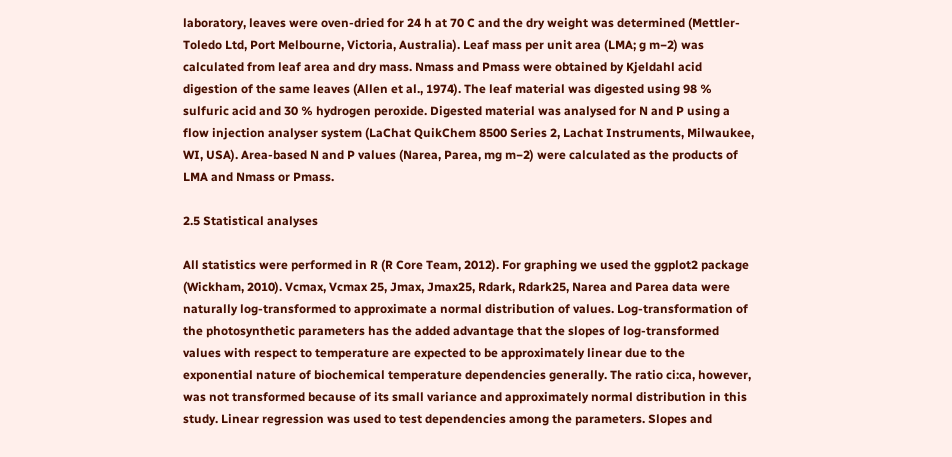laboratory, leaves were oven-dried for 24 h at 70 C and the dry weight was determined (Mettler-Toledo Ltd, Port Melbourne, Victoria, Australia). Leaf mass per unit area (LMA; g m−2) was calculated from leaf area and dry mass. Nmass and Pmass were obtained by Kjeldahl acid digestion of the same leaves (Allen et al., 1974). The leaf material was digested using 98 % sulfuric acid and 30 % hydrogen peroxide. Digested material was analysed for N and P using a flow injection analyser system (LaChat QuikChem 8500 Series 2, Lachat Instruments, Milwaukee, WI, USA). Area-based N and P values (Narea, Parea, mg m−2) were calculated as the products of LMA and Nmass or Pmass.

2.5 Statistical analyses

All statistics were performed in R (R Core Team, 2012). For graphing we used the ggplot2 package (Wickham, 2010). Vcmax, Vcmax 25, Jmax, Jmax25, Rdark, Rdark25, Narea and Parea data were naturally log-transformed to approximate a normal distribution of values. Log-transformation of the photosynthetic parameters has the added advantage that the slopes of log-transformed values with respect to temperature are expected to be approximately linear due to the exponential nature of biochemical temperature dependencies generally. The ratio ci:ca, however, was not transformed because of its small variance and approximately normal distribution in this study. Linear regression was used to test dependencies among the parameters. Slopes and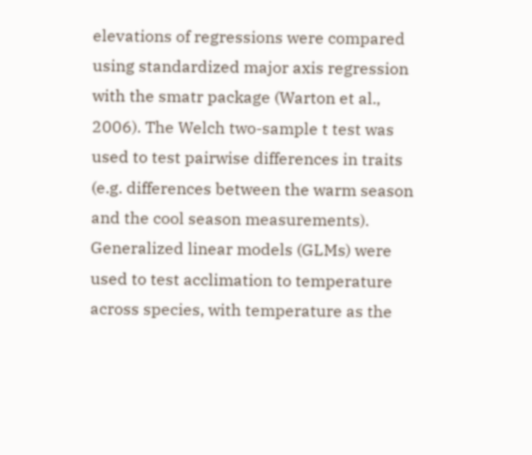elevations of regressions were compared using standardized major axis regression with the smatr package (Warton et al., 2006). The Welch two-sample t test was used to test pairwise differences in traits (e.g. differences between the warm season and the cool season measurements). Generalized linear models (GLMs) were used to test acclimation to temperature across species, with temperature as the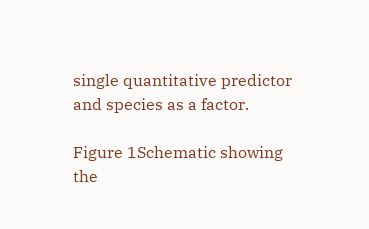single quantitative predictor and species as a factor.

Figure 1Schematic showing the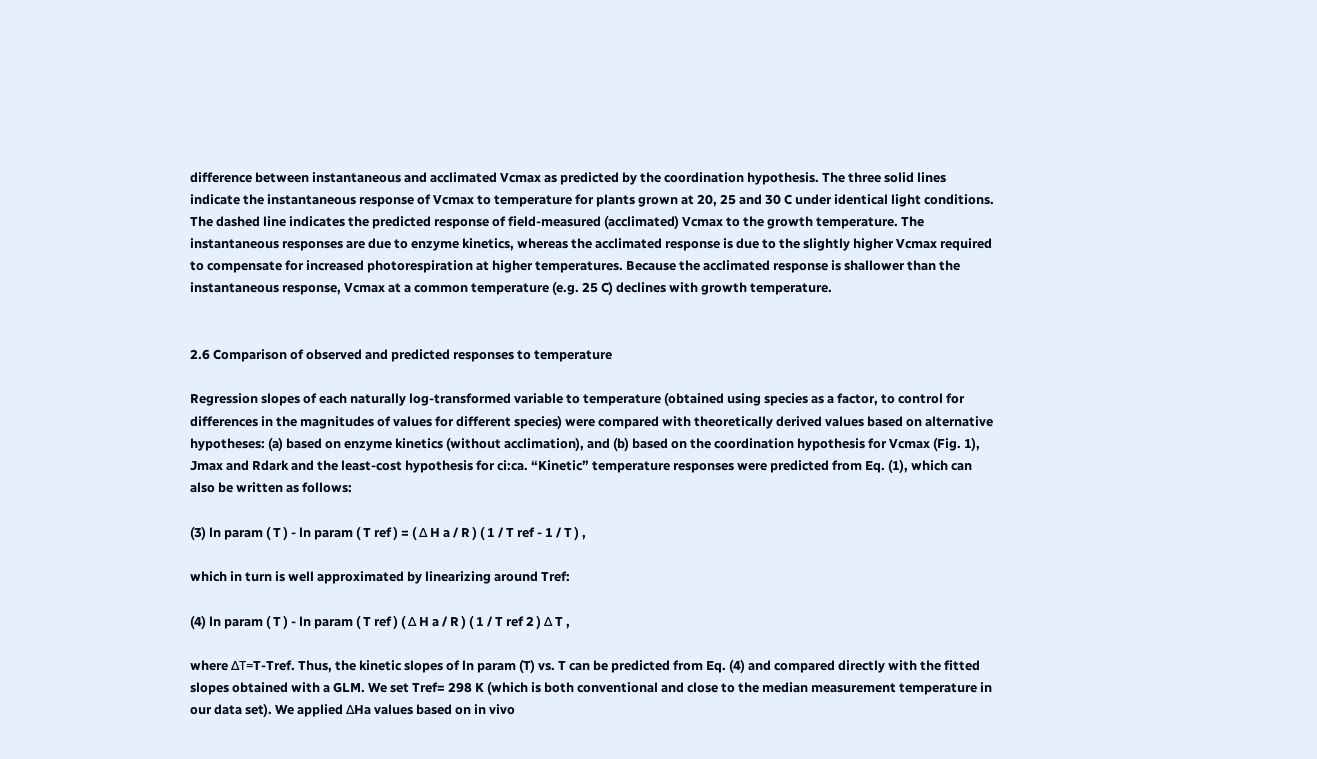difference between instantaneous and acclimated Vcmax as predicted by the coordination hypothesis. The three solid lines indicate the instantaneous response of Vcmax to temperature for plants grown at 20, 25 and 30 C under identical light conditions. The dashed line indicates the predicted response of field-measured (acclimated) Vcmax to the growth temperature. The instantaneous responses are due to enzyme kinetics, whereas the acclimated response is due to the slightly higher Vcmax required to compensate for increased photorespiration at higher temperatures. Because the acclimated response is shallower than the instantaneous response, Vcmax at a common temperature (e.g. 25 C) declines with growth temperature.


2.6 Comparison of observed and predicted responses to temperature

Regression slopes of each naturally log-transformed variable to temperature (obtained using species as a factor, to control for differences in the magnitudes of values for different species) were compared with theoretically derived values based on alternative hypotheses: (a) based on enzyme kinetics (without acclimation), and (b) based on the coordination hypothesis for Vcmax (Fig. 1), Jmax and Rdark and the least-cost hypothesis for ci:ca. “Kinetic” temperature responses were predicted from Eq. (1), which can also be written as follows:

(3) ln param ( T ) - ln param ( T ref ) = ( Δ H a / R ) ( 1 / T ref - 1 / T ) ,

which in turn is well approximated by linearizing around Tref:

(4) ln param ( T ) - ln param ( T ref ) ( Δ H a / R ) ( 1 / T ref 2 ) Δ T ,

where ΔT=T-Tref. Thus, the kinetic slopes of ln param (T) vs. T can be predicted from Eq. (4) and compared directly with the fitted slopes obtained with a GLM. We set Tref= 298 K (which is both conventional and close to the median measurement temperature in our data set). We applied ΔHa values based on in vivo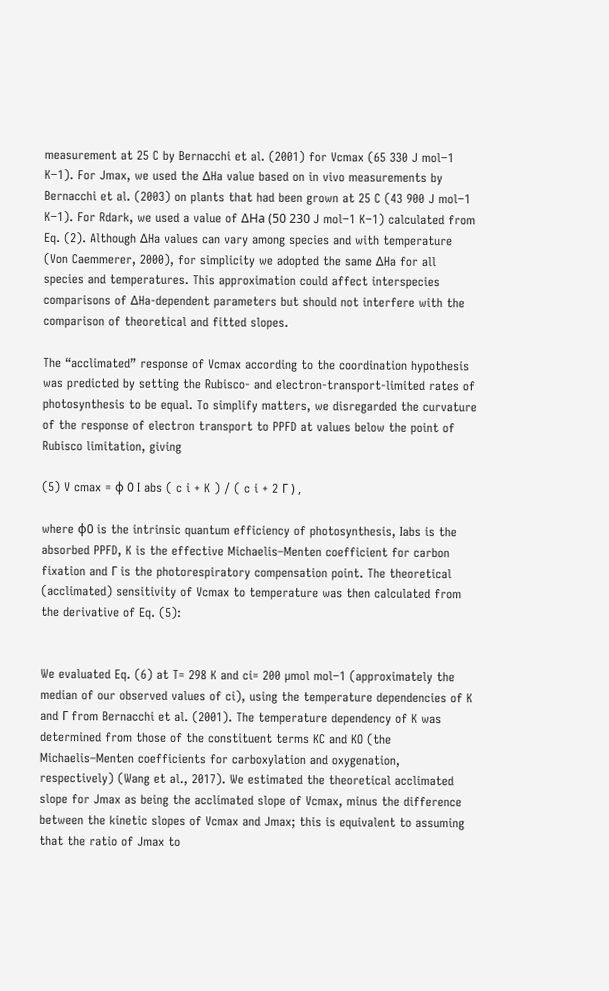measurement at 25 C by Bernacchi et al. (2001) for Vcmax (65 330 J mol−1 K−1). For Jmax, we used the ΔHa value based on in vivo measurements by Bernacchi et al. (2003) on plants that had been grown at 25 C (43 900 J mol−1 K−1). For Rdark, we used a value of ΔHa (50 230 J mol−1 K−1) calculated from Eq. (2). Although ΔHa values can vary among species and with temperature (Von Caemmerer, 2000), for simplicity we adopted the same ΔHa for all species and temperatures. This approximation could affect interspecies comparisons of ΔHa-dependent parameters but should not interfere with the comparison of theoretical and fitted slopes.

The “acclimated” response of Vcmax according to the coordination hypothesis was predicted by setting the Rubisco- and electron-transport-limited rates of photosynthesis to be equal. To simplify matters, we disregarded the curvature of the response of electron transport to PPFD at values below the point of Rubisco limitation, giving

(5) V cmax = φ 0 I abs ( c i + K ) / ( c i + 2 Γ ) ,

where φ0 is the intrinsic quantum efficiency of photosynthesis, Iabs is the absorbed PPFD, K is the effective Michaelis–Menten coefficient for carbon fixation and Γ is the photorespiratory compensation point. The theoretical (acclimated) sensitivity of Vcmax to temperature was then calculated from the derivative of Eq. (5):


We evaluated Eq. (6) at T= 298 K and ci= 200 µmol mol−1 (approximately the median of our observed values of ci), using the temperature dependencies of K and Γ from Bernacchi et al. (2001). The temperature dependency of K was determined from those of the constituent terms KC and KO (the Michaelis–Menten coefficients for carboxylation and oxygenation, respectively) (Wang et al., 2017). We estimated the theoretical acclimated slope for Jmax as being the acclimated slope of Vcmax, minus the difference between the kinetic slopes of Vcmax and Jmax; this is equivalent to assuming that the ratio of Jmax to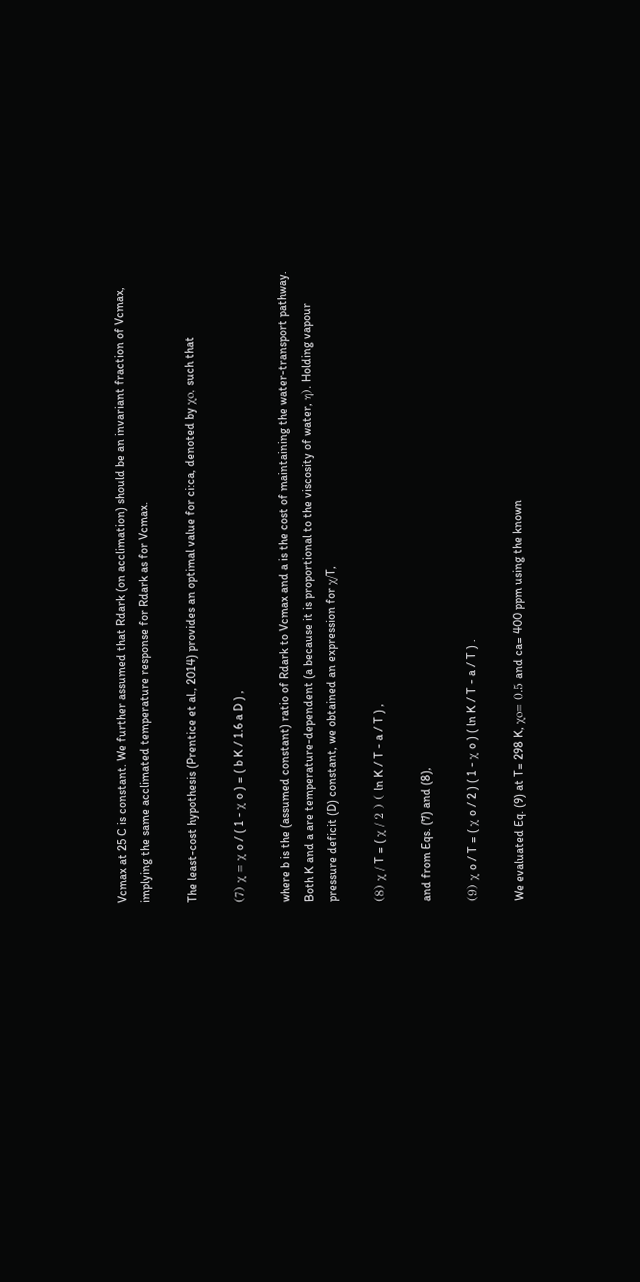Vcmax at 25 C is constant. We further assumed that Rdark (on acclimation) should be an invariant fraction of Vcmax, implying the same acclimated temperature response for Rdark as for Vcmax.

The least-cost hypothesis (Prentice et al., 2014) provides an optimal value for ci:ca, denoted by χo, such that

(7) χ = χ o / ( 1 - χ o ) = ( b K / 1.6 a D ) ,

where b is the (assumed constant) ratio of Rdark to Vcmax and a is the cost of maintaining the water-transport pathway. Both K and a are temperature-dependent (a because it is proportional to the viscosity of water, η). Holding vapour pressure deficit (D) constant, we obtained an expression for χ/T,

(8) χ / T = ( χ / 2 ) ( ln K / T - a / T ) ,

and from Eqs. (7) and (8),

(9) χ o / T = ( χ o / 2 ) ( 1 - χ o ) ( ln K / T - a / T ) .

We evaluated Eq. (9) at T= 298 K, χo= 0.5 and ca= 400 ppm using the known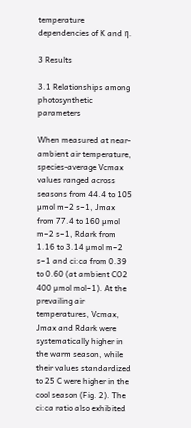temperature dependencies of K and η.

3 Results

3.1 Relationships among photosynthetic parameters

When measured at near-ambient air temperature, species-average Vcmax values ranged across seasons from 44.4 to 105 µmol m−2 s−1, Jmax from 77.4 to 160 µmol m−2 s−1, Rdark from 1.16 to 3.14 µmol m−2 s−1 and ci:ca from 0.39 to 0.60 (at ambient CO2 400 µmol mol−1). At the prevailing air temperatures, Vcmax, Jmax and Rdark were systematically higher in the warm season, while their values standardized to 25 C were higher in the cool season (Fig. 2). The ci:ca ratio also exhibited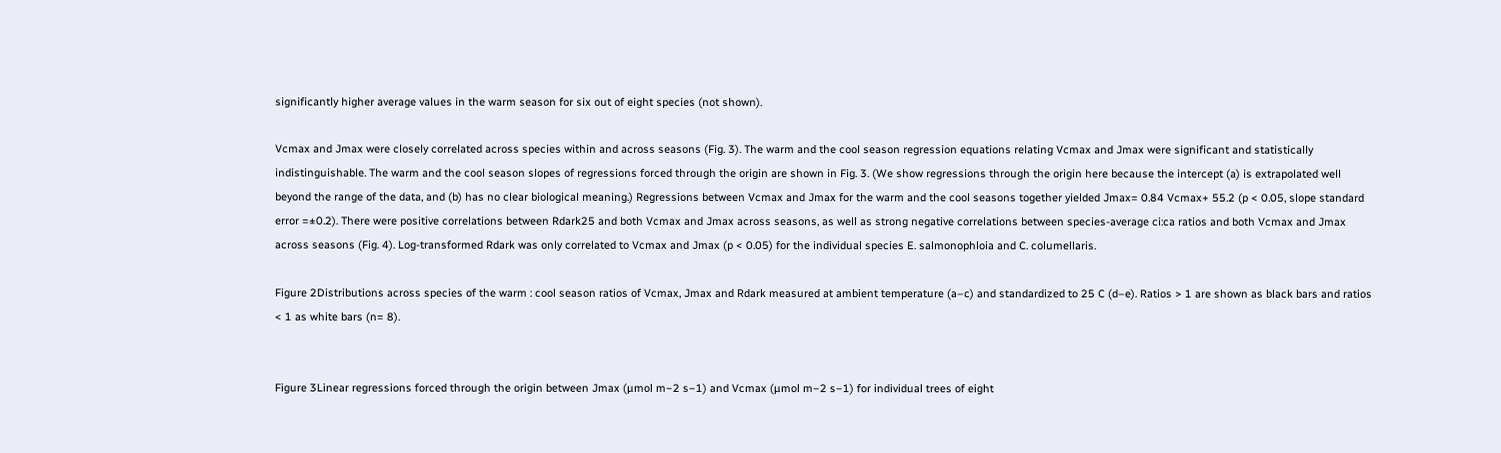significantly higher average values in the warm season for six out of eight species (not shown).

Vcmax and Jmax were closely correlated across species within and across seasons (Fig. 3). The warm and the cool season regression equations relating Vcmax and Jmax were significant and statistically indistinguishable. The warm and the cool season slopes of regressions forced through the origin are shown in Fig. 3. (We show regressions through the origin here because the intercept (a) is extrapolated well beyond the range of the data, and (b) has no clear biological meaning.) Regressions between Vcmax and Jmax for the warm and the cool seasons together yielded Jmax= 0.84 Vcmax+ 55.2 (p < 0.05, slope standard error =±0.2). There were positive correlations between Rdark25 and both Vcmax and Jmax across seasons, as well as strong negative correlations between species-average ci:ca ratios and both Vcmax and Jmax across seasons (Fig. 4). Log-transformed Rdark was only correlated to Vcmax and Jmax (p < 0.05) for the individual species E. salmonophloia and C. columellaris.

Figure 2Distributions across species of the warm : cool season ratios of Vcmax, Jmax and Rdark measured at ambient temperature (a–c) and standardized to 25 C (d–e). Ratios > 1 are shown as black bars and ratios < 1 as white bars (n= 8).


Figure 3Linear regressions forced through the origin between Jmax (µmol m−2 s−1) and Vcmax (µmol m−2 s−1) for individual trees of eight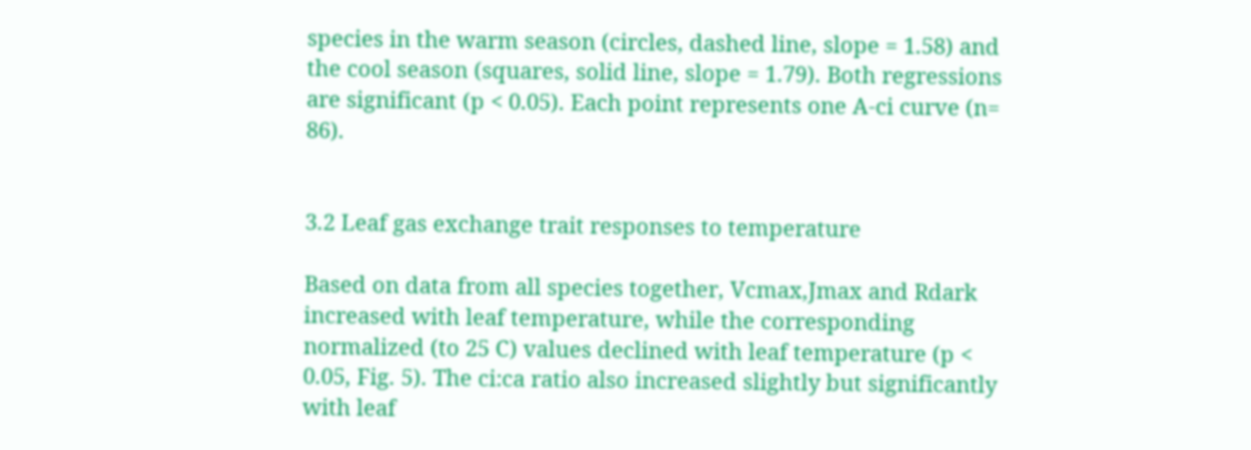species in the warm season (circles, dashed line, slope = 1.58) and the cool season (squares, solid line, slope = 1.79). Both regressions are significant (p < 0.05). Each point represents one A-ci curve (n= 86).


3.2 Leaf gas exchange trait responses to temperature

Based on data from all species together, Vcmax,Jmax and Rdark increased with leaf temperature, while the corresponding normalized (to 25 C) values declined with leaf temperature (p < 0.05, Fig. 5). The ci:ca ratio also increased slightly but significantly with leaf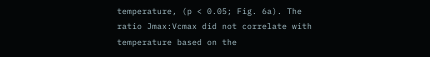temperature, (p < 0.05; Fig. 6a). The ratio Jmax:Vcmax did not correlate with temperature based on the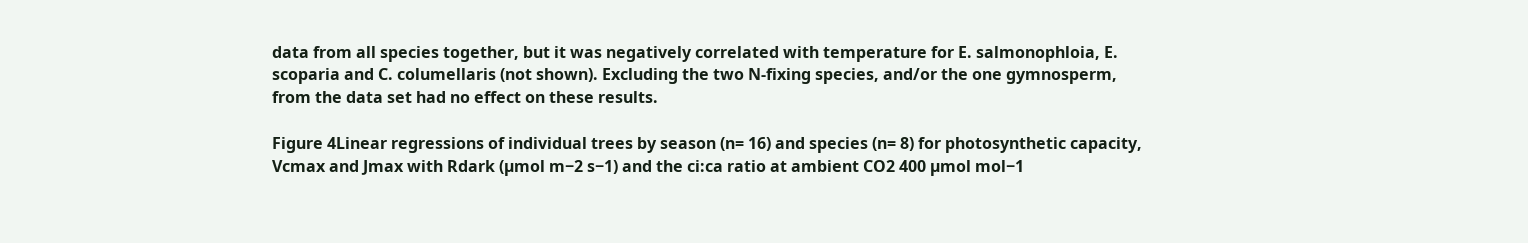data from all species together, but it was negatively correlated with temperature for E. salmonophloia, E. scoparia and C. columellaris (not shown). Excluding the two N-fixing species, and/or the one gymnosperm, from the data set had no effect on these results.

Figure 4Linear regressions of individual trees by season (n= 16) and species (n= 8) for photosynthetic capacity, Vcmax and Jmax with Rdark (µmol m−2 s−1) and the ci:ca ratio at ambient CO2 400 µmol mol−1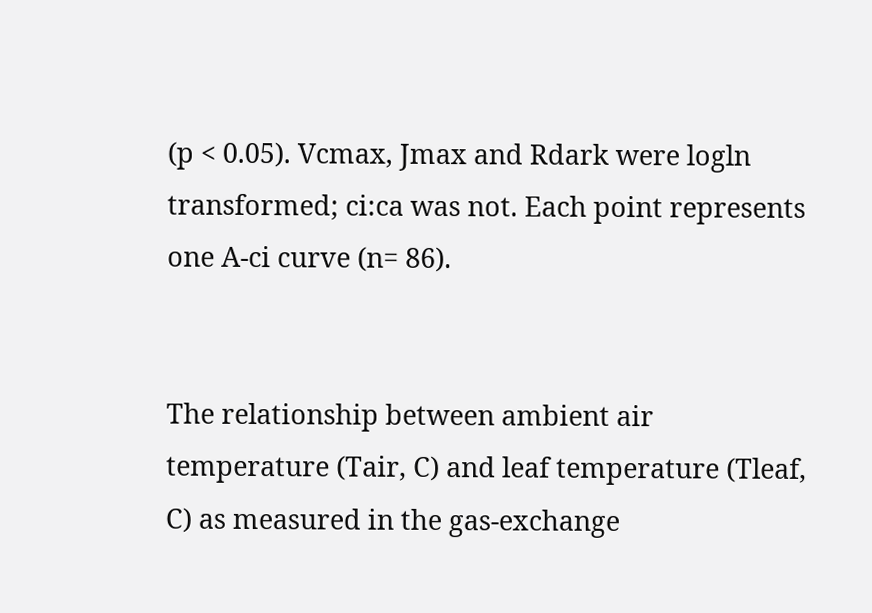(p < 0.05). Vcmax, Jmax and Rdark were logln transformed; ci:ca was not. Each point represents one A-ci curve (n= 86).


The relationship between ambient air temperature (Tair, C) and leaf temperature (Tleaf, C) as measured in the gas-exchange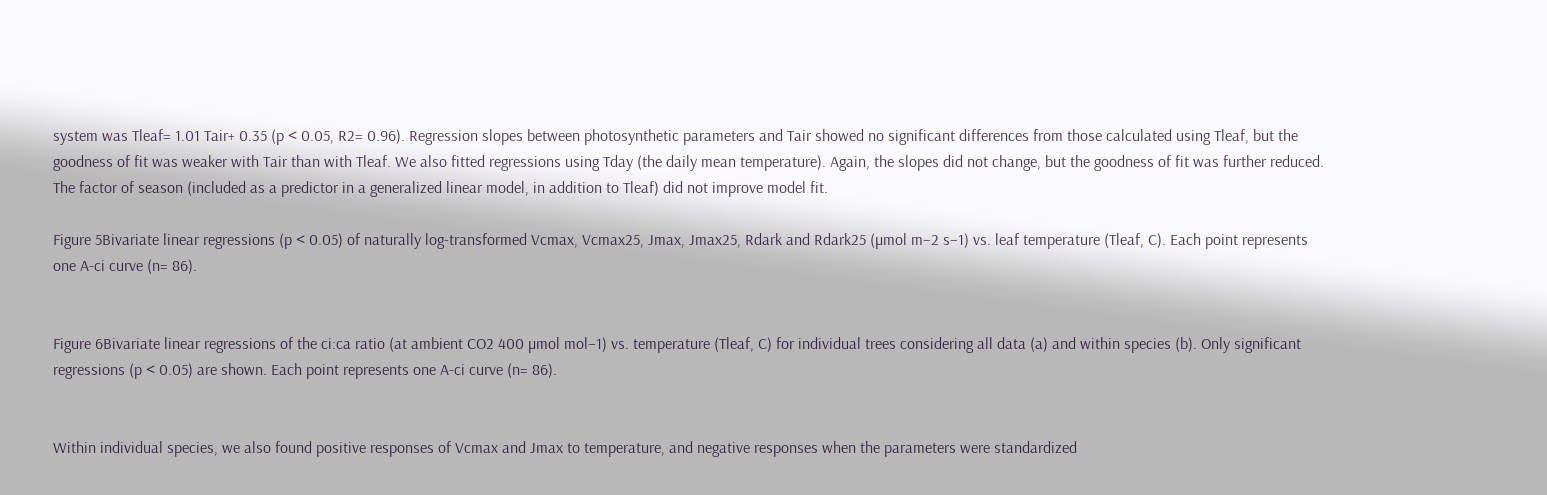system was Tleaf= 1.01 Tair+ 0.35 (p < 0.05, R2= 0.96). Regression slopes between photosynthetic parameters and Tair showed no significant differences from those calculated using Tleaf, but the goodness of fit was weaker with Tair than with Tleaf. We also fitted regressions using Tday (the daily mean temperature). Again, the slopes did not change, but the goodness of fit was further reduced. The factor of season (included as a predictor in a generalized linear model, in addition to Tleaf) did not improve model fit.

Figure 5Bivariate linear regressions (p < 0.05) of naturally log-transformed Vcmax, Vcmax25, Jmax, Jmax25, Rdark and Rdark25 (µmol m−2 s−1) vs. leaf temperature (Tleaf, C). Each point represents one A-ci curve (n= 86).


Figure 6Bivariate linear regressions of the ci:ca ratio (at ambient CO2 400 µmol mol−1) vs. temperature (Tleaf, C) for individual trees considering all data (a) and within species (b). Only significant regressions (p < 0.05) are shown. Each point represents one A-ci curve (n= 86).


Within individual species, we also found positive responses of Vcmax and Jmax to temperature, and negative responses when the parameters were standardized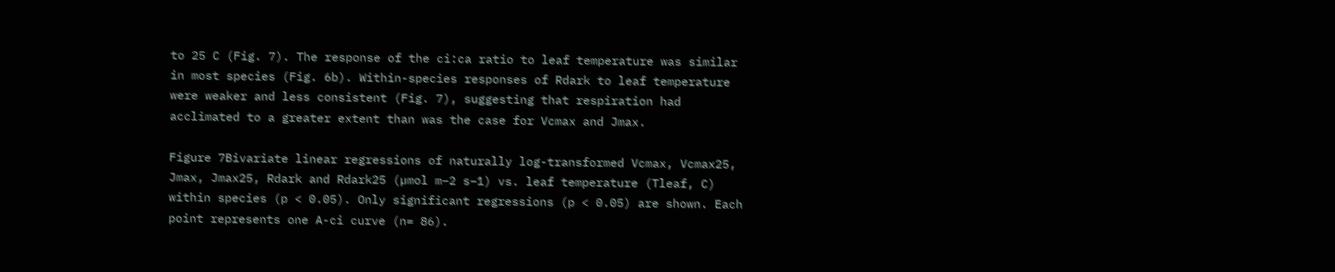to 25 C (Fig. 7). The response of the ci:ca ratio to leaf temperature was similar in most species (Fig. 6b). Within-species responses of Rdark to leaf temperature were weaker and less consistent (Fig. 7), suggesting that respiration had acclimated to a greater extent than was the case for Vcmax and Jmax.

Figure 7Bivariate linear regressions of naturally log-transformed Vcmax, Vcmax25, Jmax, Jmax25, Rdark and Rdark25 (µmol m−2 s−1) vs. leaf temperature (Tleaf, C) within species (p < 0.05). Only significant regressions (p < 0.05) are shown. Each point represents one A-ci curve (n= 86).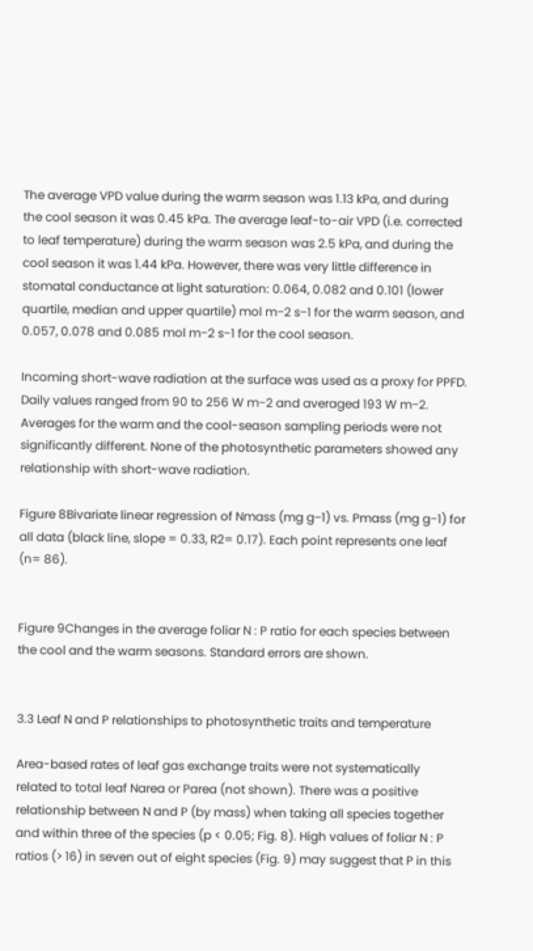The average VPD value during the warm season was 1.13 kPa, and during the cool season it was 0.45 kPa. The average leaf-to-air VPD (i.e. corrected to leaf temperature) during the warm season was 2.5 kPa, and during the cool season it was 1.44 kPa. However, there was very little difference in stomatal conductance at light saturation: 0.064, 0.082 and 0.101 (lower quartile, median and upper quartile) mol m−2 s−1 for the warm season, and 0.057, 0.078 and 0.085 mol m−2 s−1 for the cool season.

Incoming short-wave radiation at the surface was used as a proxy for PPFD. Daily values ranged from 90 to 256 W m−2 and averaged 193 W m−2. Averages for the warm and the cool-season sampling periods were not significantly different. None of the photosynthetic parameters showed any relationship with short-wave radiation.

Figure 8Bivariate linear regression of Nmass (mg g−1) vs. Pmass (mg g−1) for all data (black line, slope = 0.33, R2= 0.17). Each point represents one leaf (n= 86).


Figure 9Changes in the average foliar N : P ratio for each species between the cool and the warm seasons. Standard errors are shown.


3.3 Leaf N and P relationships to photosynthetic traits and temperature

Area-based rates of leaf gas exchange traits were not systematically related to total leaf Narea or Parea (not shown). There was a positive relationship between N and P (by mass) when taking all species together and within three of the species (p < 0.05; Fig. 8). High values of foliar N : P ratios (> 16) in seven out of eight species (Fig. 9) may suggest that P in this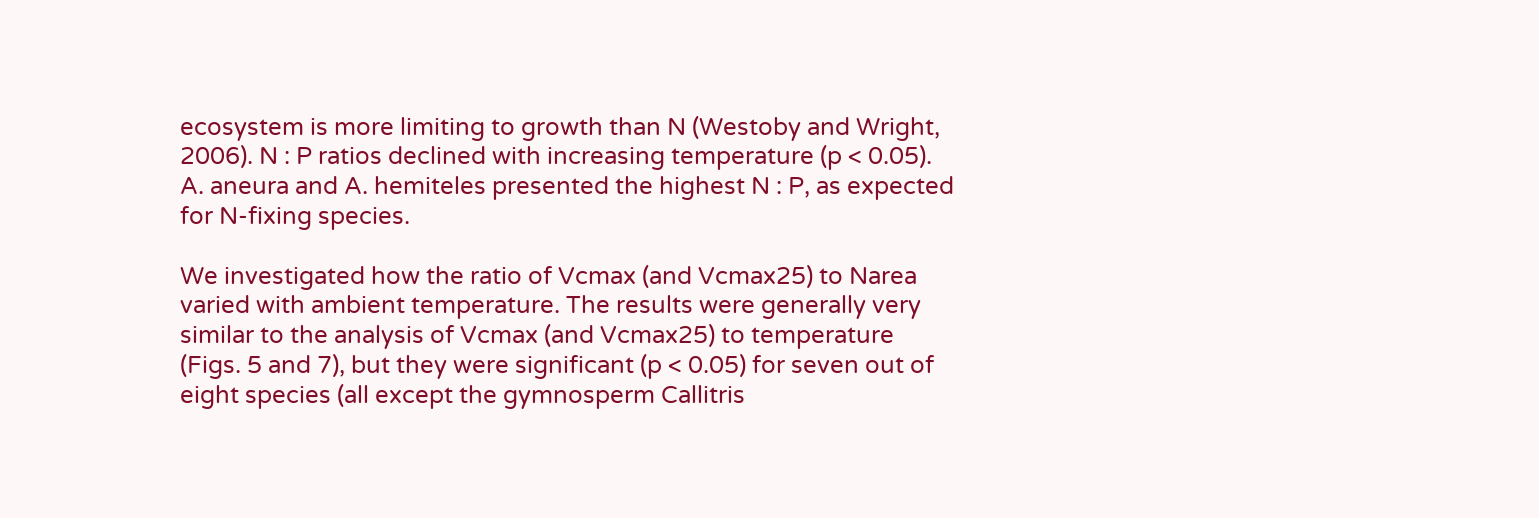ecosystem is more limiting to growth than N (Westoby and Wright, 2006). N : P ratios declined with increasing temperature (p < 0.05). A. aneura and A. hemiteles presented the highest N : P, as expected for N-fixing species.

We investigated how the ratio of Vcmax (and Vcmax25) to Narea varied with ambient temperature. The results were generally very similar to the analysis of Vcmax (and Vcmax25) to temperature (Figs. 5 and 7), but they were significant (p < 0.05) for seven out of eight species (all except the gymnosperm Callitris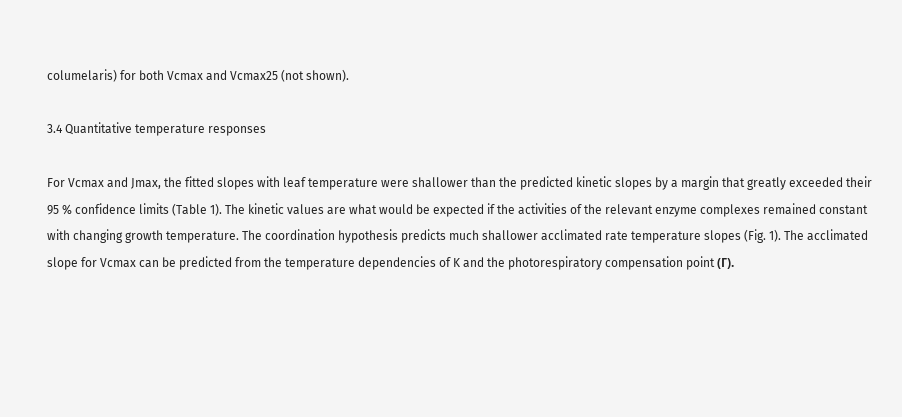columelaris) for both Vcmax and Vcmax25 (not shown).

3.4 Quantitative temperature responses

For Vcmax and Jmax, the fitted slopes with leaf temperature were shallower than the predicted kinetic slopes by a margin that greatly exceeded their 95 % confidence limits (Table 1). The kinetic values are what would be expected if the activities of the relevant enzyme complexes remained constant with changing growth temperature. The coordination hypothesis predicts much shallower acclimated rate temperature slopes (Fig. 1). The acclimated slope for Vcmax can be predicted from the temperature dependencies of K and the photorespiratory compensation point (Γ).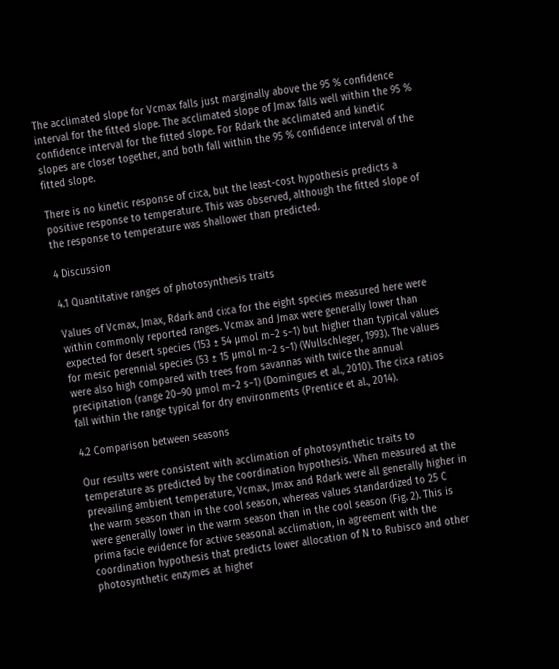The acclimated slope for Vcmax falls just marginally above the 95 % confidence interval for the fitted slope. The acclimated slope of Jmax falls well within the 95 % confidence interval for the fitted slope. For Rdark the acclimated and kinetic slopes are closer together, and both fall within the 95 % confidence interval of the fitted slope.

There is no kinetic response of ci:ca, but the least-cost hypothesis predicts a positive response to temperature. This was observed, although the fitted slope of the response to temperature was shallower than predicted.

4 Discussion

4.1 Quantitative ranges of photosynthesis traits

Values of Vcmax, Jmax, Rdark and ci:ca for the eight species measured here were within commonly reported ranges. Vcmax and Jmax were generally lower than expected for desert species (153 ± 54 µmol m−2 s−1) but higher than typical values for mesic perennial species (53 ± 15 µmol m−2 s−1) (Wullschleger, 1993). The values were also high compared with trees from savannas with twice the annual precipitation (range 20–90 µmol m−2 s−1) (Domingues et al., 2010). The ci:ca ratios fall within the range typical for dry environments (Prentice et al., 2014).

4.2 Comparison between seasons

Our results were consistent with acclimation of photosynthetic traits to temperature as predicted by the coordination hypothesis. When measured at the prevailing ambient temperature, Vcmax, Jmax and Rdark were all generally higher in the warm season than in the cool season, whereas values standardized to 25 C were generally lower in the warm season than in the cool season (Fig. 2). This is prima facie evidence for active seasonal acclimation, in agreement with the coordination hypothesis that predicts lower allocation of N to Rubisco and other photosynthetic enzymes at higher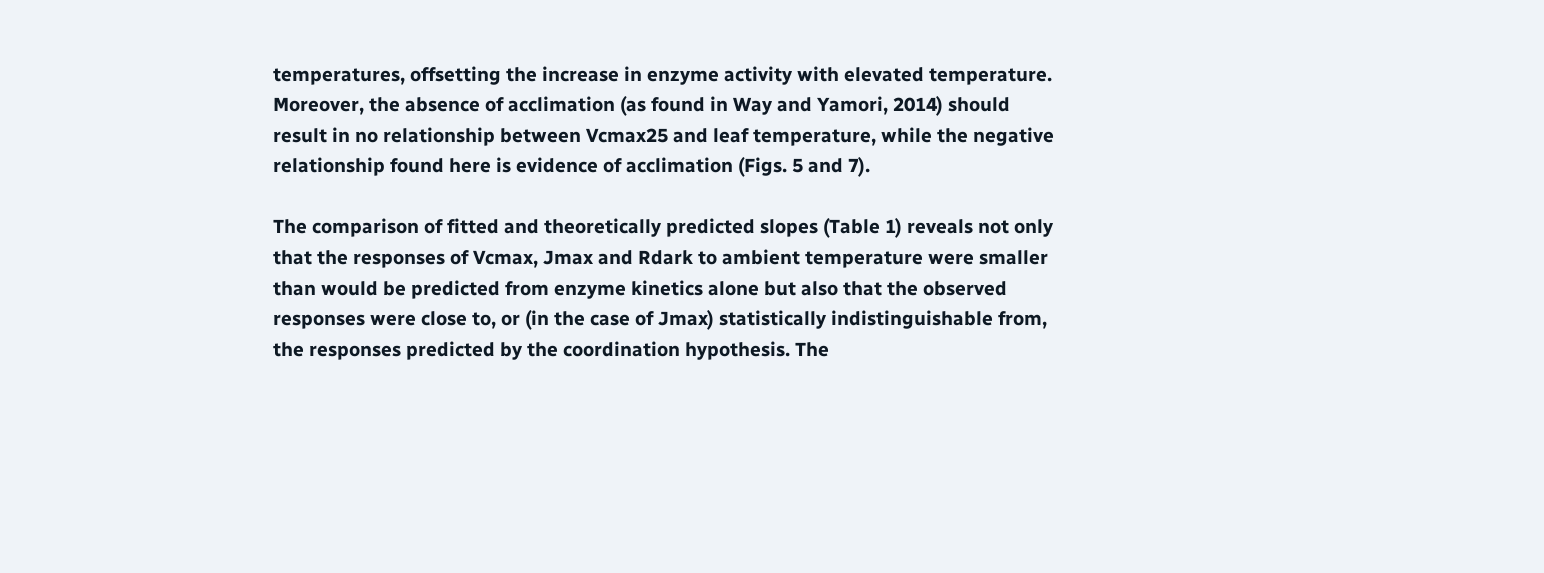temperatures, offsetting the increase in enzyme activity with elevated temperature. Moreover, the absence of acclimation (as found in Way and Yamori, 2014) should result in no relationship between Vcmax25 and leaf temperature, while the negative relationship found here is evidence of acclimation (Figs. 5 and 7).

The comparison of fitted and theoretically predicted slopes (Table 1) reveals not only that the responses of Vcmax, Jmax and Rdark to ambient temperature were smaller than would be predicted from enzyme kinetics alone but also that the observed responses were close to, or (in the case of Jmax) statistically indistinguishable from, the responses predicted by the coordination hypothesis. The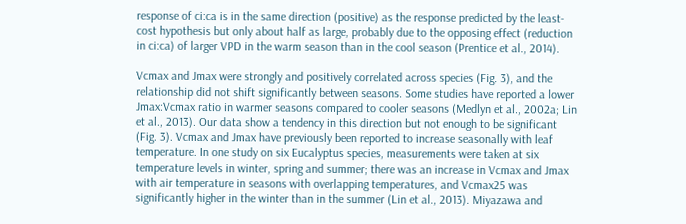response of ci:ca is in the same direction (positive) as the response predicted by the least-cost hypothesis but only about half as large, probably due to the opposing effect (reduction in ci:ca) of larger VPD in the warm season than in the cool season (Prentice et al., 2014).

Vcmax and Jmax were strongly and positively correlated across species (Fig. 3), and the relationship did not shift significantly between seasons. Some studies have reported a lower Jmax:Vcmax ratio in warmer seasons compared to cooler seasons (Medlyn et al., 2002a; Lin et al., 2013). Our data show a tendency in this direction but not enough to be significant (Fig. 3). Vcmax and Jmax have previously been reported to increase seasonally with leaf temperature. In one study on six Eucalyptus species, measurements were taken at six temperature levels in winter, spring and summer; there was an increase in Vcmax and Jmax with air temperature in seasons with overlapping temperatures, and Vcmax25 was significantly higher in the winter than in the summer (Lin et al., 2013). Miyazawa and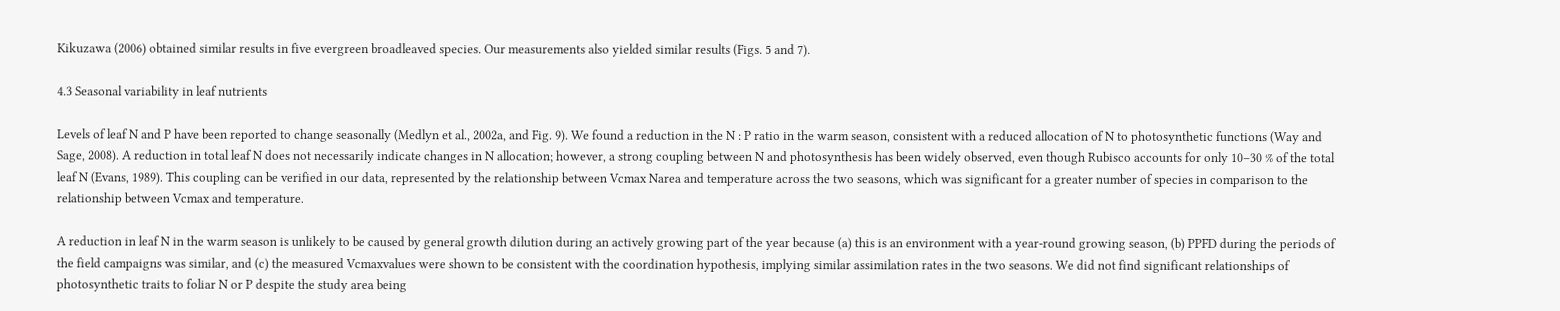Kikuzawa (2006) obtained similar results in five evergreen broadleaved species. Our measurements also yielded similar results (Figs. 5 and 7).

4.3 Seasonal variability in leaf nutrients

Levels of leaf N and P have been reported to change seasonally (Medlyn et al., 2002a, and Fig. 9). We found a reduction in the N : P ratio in the warm season, consistent with a reduced allocation of N to photosynthetic functions (Way and Sage, 2008). A reduction in total leaf N does not necessarily indicate changes in N allocation; however, a strong coupling between N and photosynthesis has been widely observed, even though Rubisco accounts for only 10–30 % of the total leaf N (Evans, 1989). This coupling can be verified in our data, represented by the relationship between Vcmax Narea and temperature across the two seasons, which was significant for a greater number of species in comparison to the relationship between Vcmax and temperature.

A reduction in leaf N in the warm season is unlikely to be caused by general growth dilution during an actively growing part of the year because (a) this is an environment with a year-round growing season, (b) PPFD during the periods of the field campaigns was similar, and (c) the measured Vcmaxvalues were shown to be consistent with the coordination hypothesis, implying similar assimilation rates in the two seasons. We did not find significant relationships of photosynthetic traits to foliar N or P despite the study area being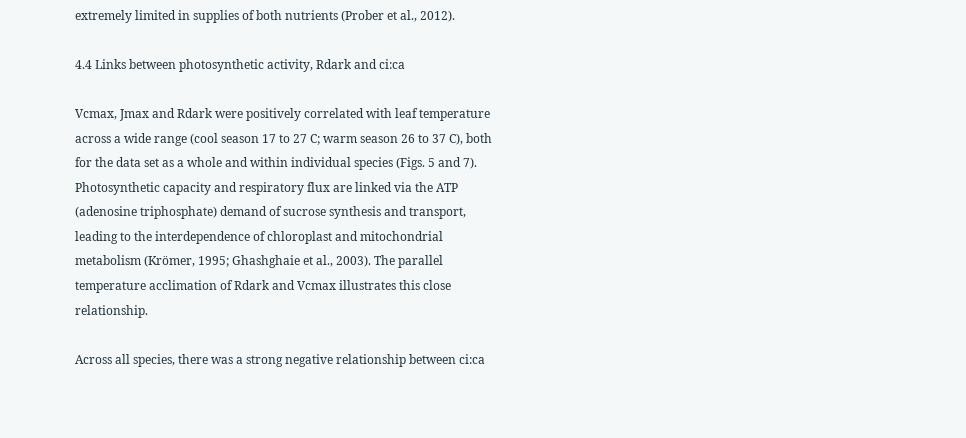extremely limited in supplies of both nutrients (Prober et al., 2012).

4.4 Links between photosynthetic activity, Rdark and ci:ca

Vcmax, Jmax and Rdark were positively correlated with leaf temperature across a wide range (cool season 17 to 27 C; warm season 26 to 37 C), both for the data set as a whole and within individual species (Figs. 5 and 7). Photosynthetic capacity and respiratory flux are linked via the ATP (adenosine triphosphate) demand of sucrose synthesis and transport, leading to the interdependence of chloroplast and mitochondrial metabolism (Krömer, 1995; Ghashghaie et al., 2003). The parallel temperature acclimation of Rdark and Vcmax illustrates this close relationship.

Across all species, there was a strong negative relationship between ci:ca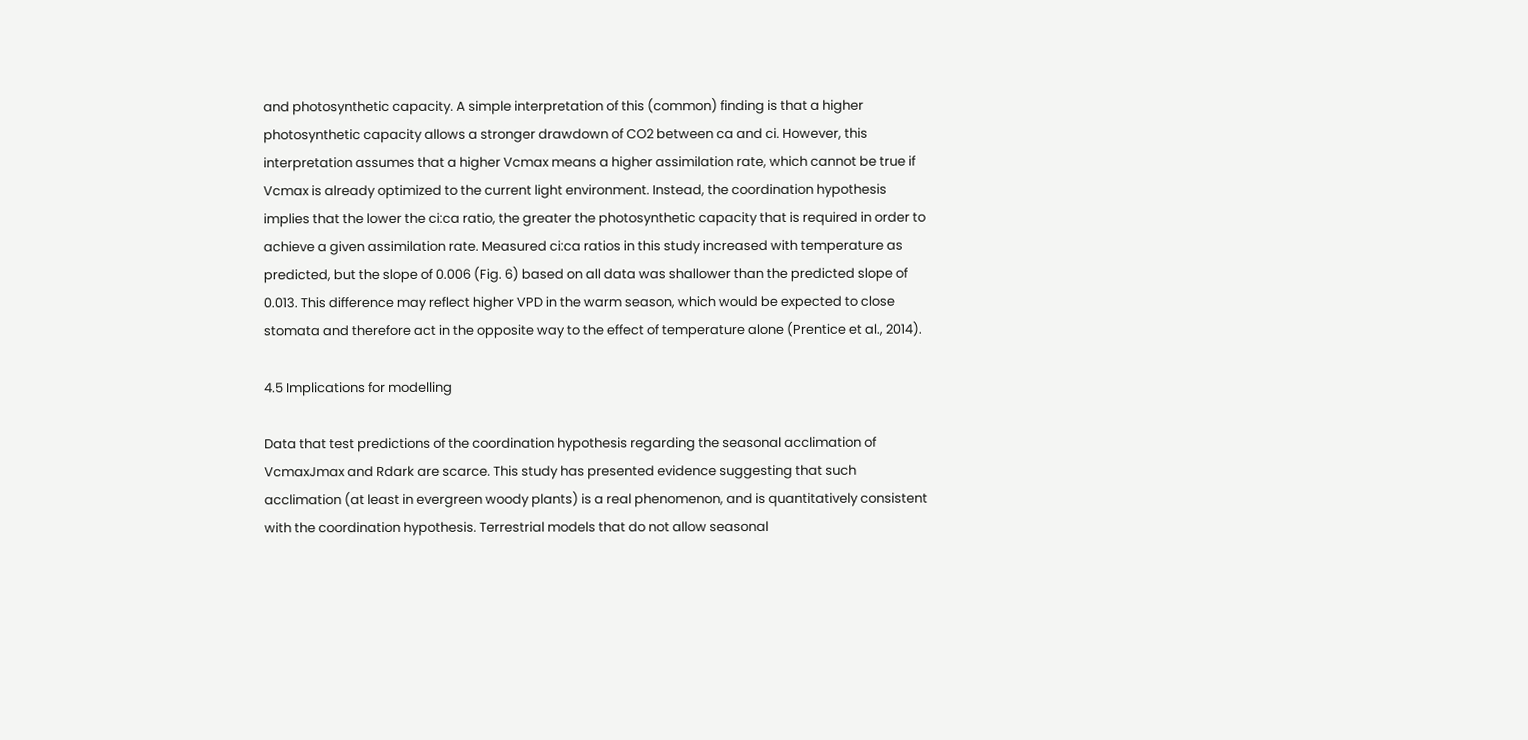and photosynthetic capacity. A simple interpretation of this (common) finding is that a higher photosynthetic capacity allows a stronger drawdown of CO2 between ca and ci. However, this interpretation assumes that a higher Vcmax means a higher assimilation rate, which cannot be true if Vcmax is already optimized to the current light environment. Instead, the coordination hypothesis implies that the lower the ci:ca ratio, the greater the photosynthetic capacity that is required in order to achieve a given assimilation rate. Measured ci:ca ratios in this study increased with temperature as predicted, but the slope of 0.006 (Fig. 6) based on all data was shallower than the predicted slope of 0.013. This difference may reflect higher VPD in the warm season, which would be expected to close stomata and therefore act in the opposite way to the effect of temperature alone (Prentice et al., 2014).

4.5 Implications for modelling

Data that test predictions of the coordination hypothesis regarding the seasonal acclimation of VcmaxJmax and Rdark are scarce. This study has presented evidence suggesting that such acclimation (at least in evergreen woody plants) is a real phenomenon, and is quantitatively consistent with the coordination hypothesis. Terrestrial models that do not allow seasonal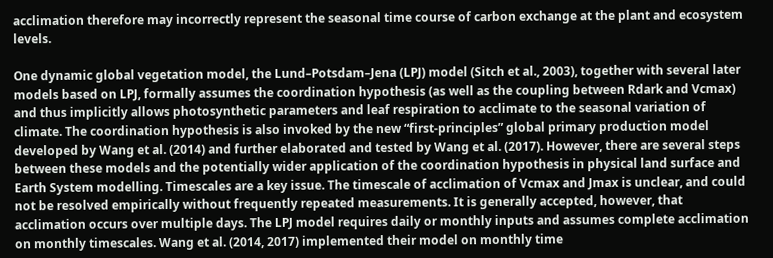acclimation therefore may incorrectly represent the seasonal time course of carbon exchange at the plant and ecosystem levels.

One dynamic global vegetation model, the Lund–Potsdam–Jena (LPJ) model (Sitch et al., 2003), together with several later models based on LPJ, formally assumes the coordination hypothesis (as well as the coupling between Rdark and Vcmax) and thus implicitly allows photosynthetic parameters and leaf respiration to acclimate to the seasonal variation of climate. The coordination hypothesis is also invoked by the new “first-principles” global primary production model developed by Wang et al. (2014) and further elaborated and tested by Wang et al. (2017). However, there are several steps between these models and the potentially wider application of the coordination hypothesis in physical land surface and Earth System modelling. Timescales are a key issue. The timescale of acclimation of Vcmax and Jmax is unclear, and could not be resolved empirically without frequently repeated measurements. It is generally accepted, however, that acclimation occurs over multiple days. The LPJ model requires daily or monthly inputs and assumes complete acclimation on monthly timescales. Wang et al. (2014, 2017) implemented their model on monthly time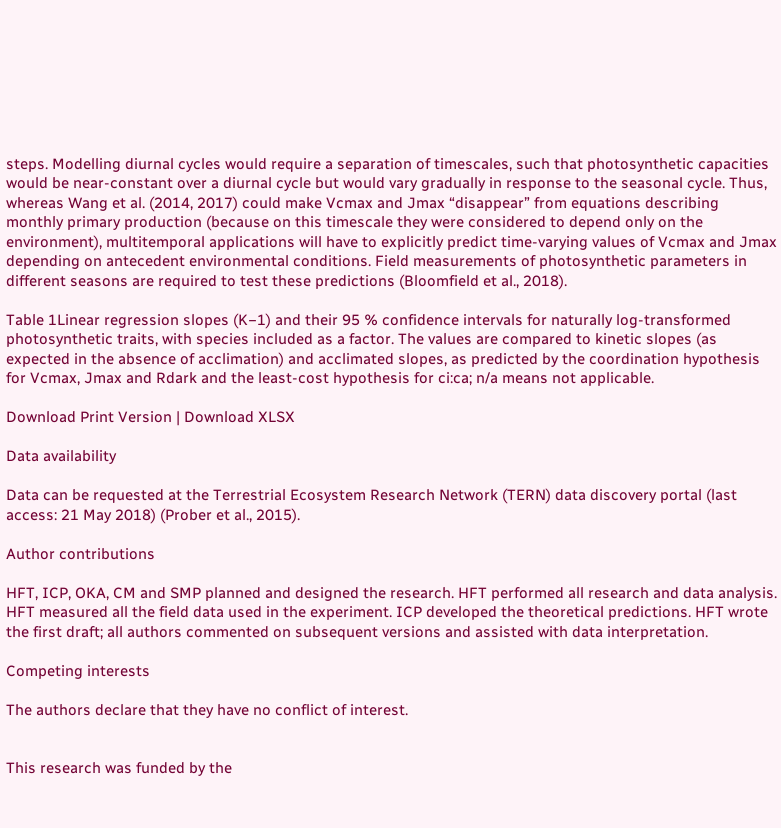steps. Modelling diurnal cycles would require a separation of timescales, such that photosynthetic capacities would be near-constant over a diurnal cycle but would vary gradually in response to the seasonal cycle. Thus, whereas Wang et al. (2014, 2017) could make Vcmax and Jmax “disappear” from equations describing monthly primary production (because on this timescale they were considered to depend only on the environment), multitemporal applications will have to explicitly predict time-varying values of Vcmax and Jmax depending on antecedent environmental conditions. Field measurements of photosynthetic parameters in different seasons are required to test these predictions (Bloomfield et al., 2018).

Table 1Linear regression slopes (K−1) and their 95 % confidence intervals for naturally log-transformed photosynthetic traits, with species included as a factor. The values are compared to kinetic slopes (as expected in the absence of acclimation) and acclimated slopes, as predicted by the coordination hypothesis for Vcmax, Jmax and Rdark and the least-cost hypothesis for ci:ca; n/a means not applicable.

Download Print Version | Download XLSX

Data availability

Data can be requested at the Terrestrial Ecosystem Research Network (TERN) data discovery portal (last access: 21 May 2018) (Prober et al., 2015).

Author contributions

HFT, ICP, OKA, CM and SMP planned and designed the research. HFT performed all research and data analysis. HFT measured all the field data used in the experiment. ICP developed the theoretical predictions. HFT wrote the first draft; all authors commented on subsequent versions and assisted with data interpretation.

Competing interests

The authors declare that they have no conflict of interest.


This research was funded by the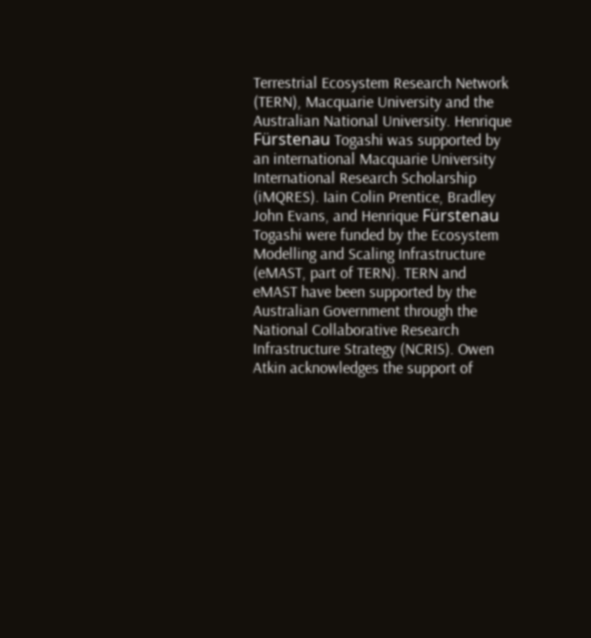Terrestrial Ecosystem Research Network (TERN), Macquarie University and the Australian National University. Henrique Fürstenau Togashi was supported by an international Macquarie University International Research Scholarship (iMQRES). Iain Colin Prentice, Bradley John Evans, and Henrique Fürstenau Togashi were funded by the Ecosystem Modelling and Scaling Infrastructure (eMAST, part of TERN). TERN and eMAST have been supported by the Australian Government through the National Collaborative Research Infrastructure Strategy (NCRIS). Owen Atkin acknowledges the support of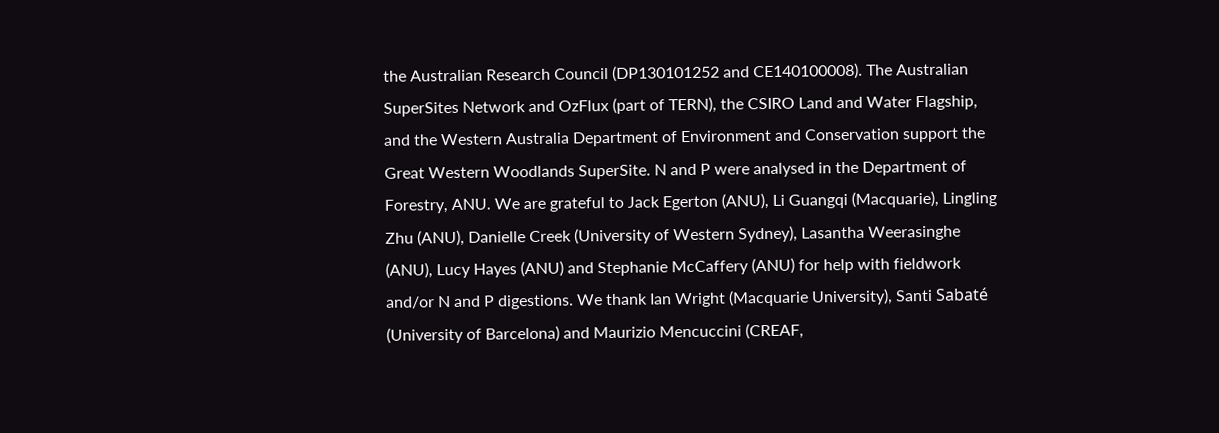the Australian Research Council (DP130101252 and CE140100008). The Australian SuperSites Network and OzFlux (part of TERN), the CSIRO Land and Water Flagship, and the Western Australia Department of Environment and Conservation support the Great Western Woodlands SuperSite. N and P were analysed in the Department of Forestry, ANU. We are grateful to Jack Egerton (ANU), Li Guangqi (Macquarie), Lingling Zhu (ANU), Danielle Creek (University of Western Sydney), Lasantha Weerasinghe (ANU), Lucy Hayes (ANU) and Stephanie McCaffery (ANU) for help with fieldwork and/or N and P digestions. We thank Ian Wright (Macquarie University), Santi Sabaté (University of Barcelona) and Maurizio Mencuccini (CREAF,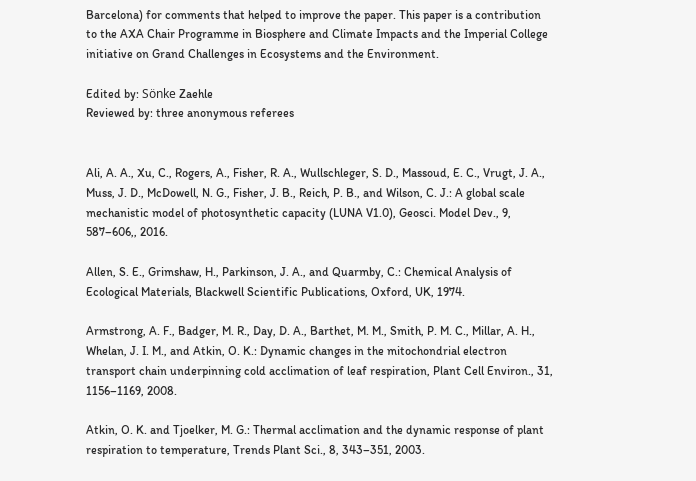Barcelona) for comments that helped to improve the paper. This paper is a contribution to the AXA Chair Programme in Biosphere and Climate Impacts and the Imperial College initiative on Grand Challenges in Ecosystems and the Environment.

Edited by: Sönke Zaehle
Reviewed by: three anonymous referees


Ali, A. A., Xu, C., Rogers, A., Fisher, R. A., Wullschleger, S. D., Massoud, E. C., Vrugt, J. A., Muss, J. D., McDowell, N. G., Fisher, J. B., Reich, P. B., and Wilson, C. J.: A global scale mechanistic model of photosynthetic capacity (LUNA V1.0), Geosci. Model Dev., 9, 587–606,, 2016.

Allen, S. E., Grimshaw, H., Parkinson, J. A., and Quarmby, C.: Chemical Analysis of Ecological Materials, Blackwell Scientific Publications, Oxford, UK, 1974.

Armstrong, A. F., Badger, M. R., Day, D. A., Barthet, M. M., Smith, P. M. C., Millar, A. H., Whelan, J. I. M., and Atkin, O. K.: Dynamic changes in the mitochondrial electron transport chain underpinning cold acclimation of leaf respiration, Plant Cell Environ., 31, 1156–1169, 2008.

Atkin, O. K. and Tjoelker, M. G.: Thermal acclimation and the dynamic response of plant respiration to temperature, Trends Plant Sci., 8, 343–351, 2003.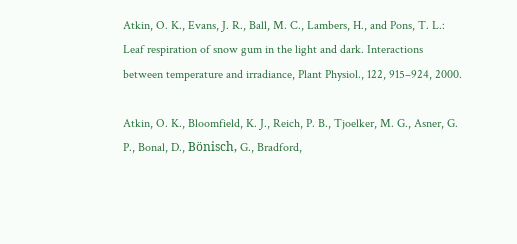Atkin, O. K., Evans, J. R., Ball, M. C., Lambers, H., and Pons, T. L.: Leaf respiration of snow gum in the light and dark. Interactions between temperature and irradiance, Plant Physiol., 122, 915–924, 2000.

Atkin, O. K., Bloomfield, K. J., Reich, P. B., Tjoelker, M. G., Asner, G. P., Bonal, D., Bönisch, G., Bradford,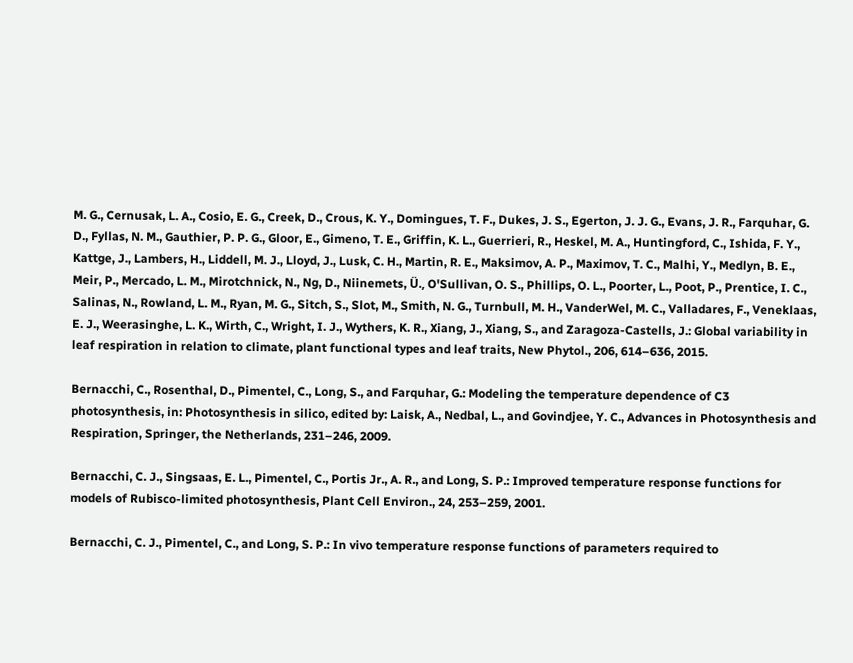M. G., Cernusak, L. A., Cosio, E. G., Creek, D., Crous, K. Y., Domingues, T. F., Dukes, J. S., Egerton, J. J. G., Evans, J. R., Farquhar, G. D., Fyllas, N. M., Gauthier, P. P. G., Gloor, E., Gimeno, T. E., Griffin, K. L., Guerrieri, R., Heskel, M. A., Huntingford, C., Ishida, F. Y., Kattge, J., Lambers, H., Liddell, M. J., Lloyd, J., Lusk, C. H., Martin, R. E., Maksimov, A. P., Maximov, T. C., Malhi, Y., Medlyn, B. E., Meir, P., Mercado, L. M., Mirotchnick, N., Ng, D., Niinemets, Ü., O'Sullivan, O. S., Phillips, O. L., Poorter, L., Poot, P., Prentice, I. C., Salinas, N., Rowland, L. M., Ryan, M. G., Sitch, S., Slot, M., Smith, N. G., Turnbull, M. H., VanderWel, M. C., Valladares, F., Veneklaas, E. J., Weerasinghe, L. K., Wirth, C., Wright, I. J., Wythers, K. R., Xiang, J., Xiang, S., and Zaragoza-Castells, J.: Global variability in leaf respiration in relation to climate, plant functional types and leaf traits, New Phytol., 206, 614–636, 2015.

Bernacchi, C., Rosenthal, D., Pimentel, C., Long, S., and Farquhar, G.: Modeling the temperature dependence of C3 photosynthesis, in: Photosynthesis in silico, edited by: Laisk, A., Nedbal, L., and Govindjee, Y. C., Advances in Photosynthesis and Respiration, Springer, the Netherlands, 231–246, 2009.

Bernacchi, C. J., Singsaas, E. L., Pimentel, C., Portis Jr., A. R., and Long, S. P.: Improved temperature response functions for models of Rubisco-limited photosynthesis, Plant Cell Environ., 24, 253–259, 2001.

Bernacchi, C. J., Pimentel, C., and Long, S. P.: In vivo temperature response functions of parameters required to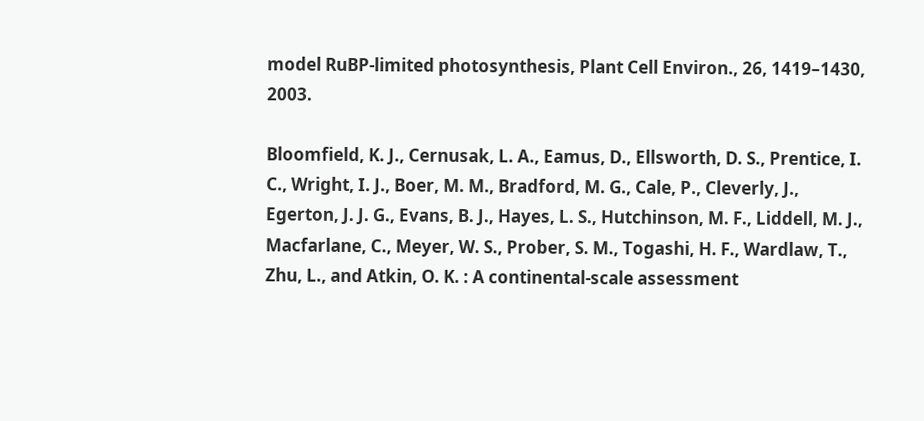model RuBP-limited photosynthesis, Plant Cell Environ., 26, 1419–1430, 2003.

Bloomfield, K. J., Cernusak, L. A., Eamus, D., Ellsworth, D. S., Prentice, I. C., Wright, I. J., Boer, M. M., Bradford, M. G., Cale, P., Cleverly, J., Egerton, J. J. G., Evans, B. J., Hayes, L. S., Hutchinson, M. F., Liddell, M. J., Macfarlane, C., Meyer, W. S., Prober, S. M., Togashi, H. F., Wardlaw, T., Zhu, L., and Atkin, O. K. : A continental-scale assessment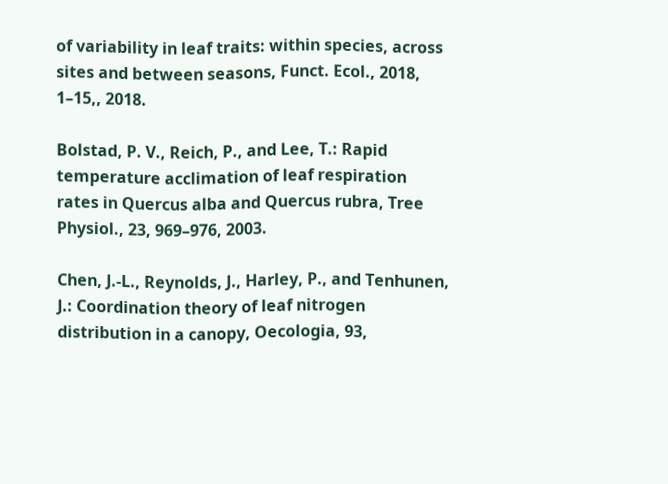of variability in leaf traits: within species, across sites and between seasons, Funct. Ecol., 2018, 1–15,, 2018.

Bolstad, P. V., Reich, P., and Lee, T.: Rapid temperature acclimation of leaf respiration rates in Quercus alba and Quercus rubra, Tree Physiol., 23, 969–976, 2003.

Chen, J.-L., Reynolds, J., Harley, P., and Tenhunen, J.: Coordination theory of leaf nitrogen distribution in a canopy, Oecologia, 93,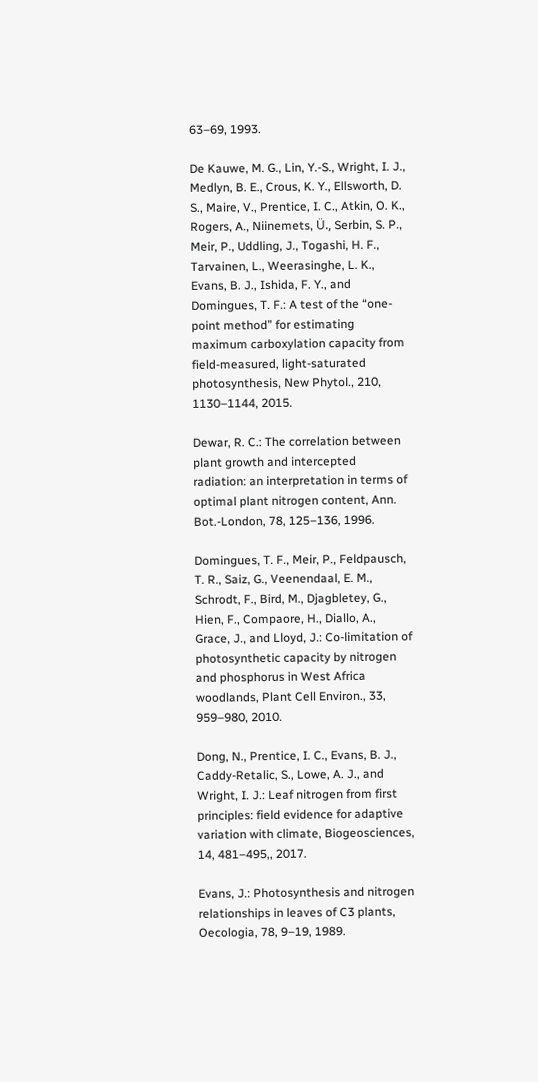63–69, 1993.

De Kauwe, M. G., Lin, Y.-S., Wright, I. J., Medlyn, B. E., Crous, K. Y., Ellsworth, D. S., Maire, V., Prentice, I. C., Atkin, O. K., Rogers, A., Niinemets, Ü., Serbin, S. P., Meir, P., Uddling, J., Togashi, H. F., Tarvainen, L., Weerasinghe, L. K., Evans, B. J., Ishida, F. Y., and Domingues, T. F.: A test of the “one-point method” for estimating maximum carboxylation capacity from field-measured, light-saturated photosynthesis, New Phytol., 210, 1130–1144, 2015.

Dewar, R. C.: The correlation between plant growth and intercepted radiation: an interpretation in terms of optimal plant nitrogen content, Ann. Bot.-London, 78, 125–136, 1996.

Domingues, T. F., Meir, P., Feldpausch, T. R., Saiz, G., Veenendaal, E. M., Schrodt, F., Bird, M., Djagbletey, G., Hien, F., Compaore, H., Diallo, A., Grace, J., and Lloyd, J.: Co-limitation of photosynthetic capacity by nitrogen and phosphorus in West Africa woodlands, Plant Cell Environ., 33, 959–980, 2010.

Dong, N., Prentice, I. C., Evans, B. J., Caddy-Retalic, S., Lowe, A. J., and Wright, I. J.: Leaf nitrogen from first principles: field evidence for adaptive variation with climate, Biogeosciences, 14, 481–495,, 2017.

Evans, J.: Photosynthesis and nitrogen relationships in leaves of C3 plants, Oecologia, 78, 9–19, 1989.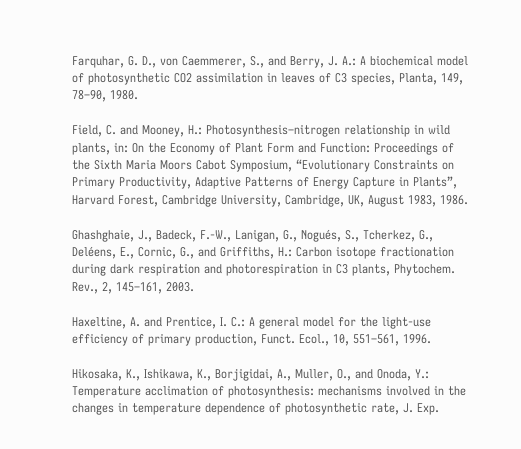Farquhar, G. D., von Caemmerer, S., and Berry, J. A.: A biochemical model of photosynthetic CO2 assimilation in leaves of C3 species, Planta, 149, 78–90, 1980.

Field, C. and Mooney, H.: Photosynthesis–nitrogen relationship in wild plants, in: On the Economy of Plant Form and Function: Proceedings of the Sixth Maria Moors Cabot Symposium, “Evolutionary Constraints on Primary Productivity, Adaptive Patterns of Energy Capture in Plants”, Harvard Forest, Cambridge University, Cambridge, UK, August 1983, 1986.

Ghashghaie, J., Badeck, F.-W., Lanigan, G., Nogués, S., Tcherkez, G., Deléens, E., Cornic, G., and Griffiths, H.: Carbon isotope fractionation during dark respiration and photorespiration in C3 plants, Phytochem. Rev., 2, 145–161, 2003.

Haxeltine, A. and Prentice, I. C.: A general model for the light-use efficiency of primary production, Funct. Ecol., 10, 551–561, 1996.

Hikosaka, K., Ishikawa, K., Borjigidai, A., Muller, O., and Onoda, Y.: Temperature acclimation of photosynthesis: mechanisms involved in the changes in temperature dependence of photosynthetic rate, J. Exp.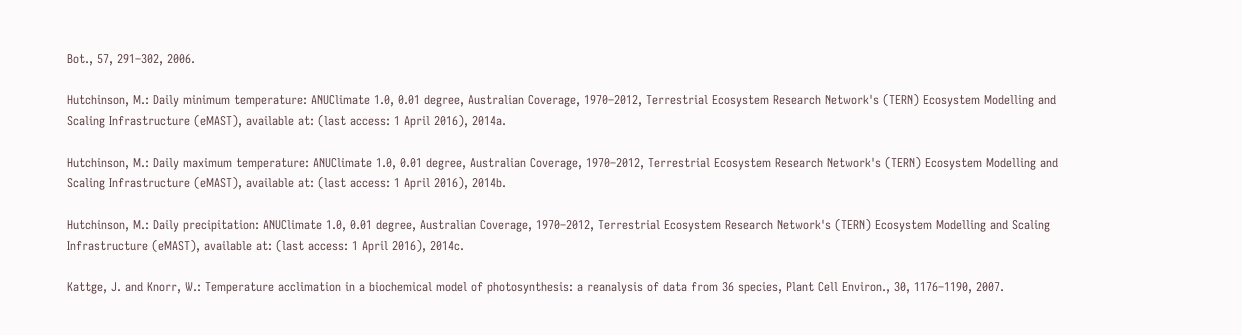Bot., 57, 291–302, 2006.

Hutchinson, M.: Daily minimum temperature: ANUClimate 1.0, 0.01 degree, Australian Coverage, 1970–2012, Terrestrial Ecosystem Research Network's (TERN) Ecosystem Modelling and Scaling Infrastructure (eMAST), available at: (last access: 1 April 2016), 2014a.

Hutchinson, M.: Daily maximum temperature: ANUClimate 1.0, 0.01 degree, Australian Coverage, 1970–2012, Terrestrial Ecosystem Research Network's (TERN) Ecosystem Modelling and Scaling Infrastructure (eMAST), available at: (last access: 1 April 2016), 2014b.

Hutchinson, M.: Daily precipitation: ANUClimate 1.0, 0.01 degree, Australian Coverage, 1970–2012, Terrestrial Ecosystem Research Network's (TERN) Ecosystem Modelling and Scaling Infrastructure (eMAST), available at: (last access: 1 April 2016), 2014c.

Kattge, J. and Knorr, W.: Temperature acclimation in a biochemical model of photosynthesis: a reanalysis of data from 36 species, Plant Cell Environ., 30, 1176–1190, 2007.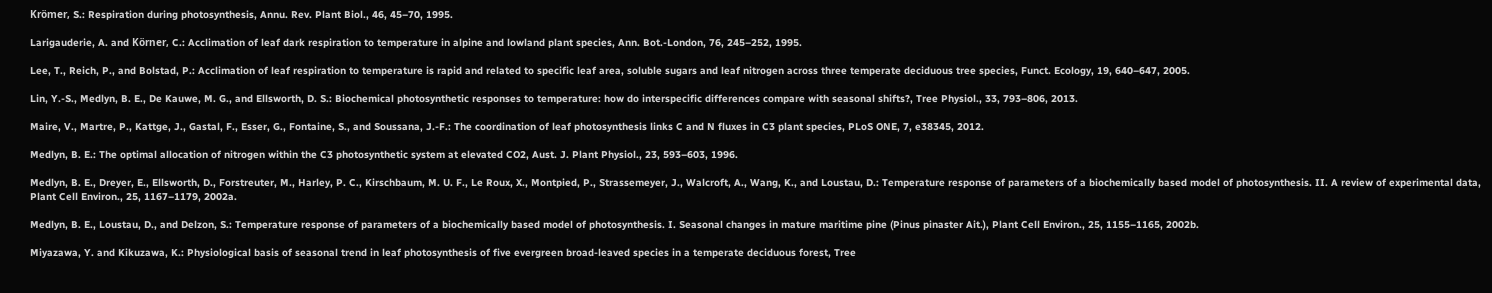Krömer, S.: Respiration during photosynthesis, Annu. Rev. Plant Biol., 46, 45–70, 1995.

Larigauderie, A. and Körner, C.: Acclimation of leaf dark respiration to temperature in alpine and lowland plant species, Ann. Bot.-London, 76, 245–252, 1995.

Lee, T., Reich, P., and Bolstad, P.: Acclimation of leaf respiration to temperature is rapid and related to specific leaf area, soluble sugars and leaf nitrogen across three temperate deciduous tree species, Funct. Ecology, 19, 640–647, 2005.

Lin, Y.-S., Medlyn, B. E., De Kauwe, M. G., and Ellsworth, D. S.: Biochemical photosynthetic responses to temperature: how do interspecific differences compare with seasonal shifts?, Tree Physiol., 33, 793–806, 2013.

Maire, V., Martre, P., Kattge, J., Gastal, F., Esser, G., Fontaine, S., and Soussana, J.-F.: The coordination of leaf photosynthesis links C and N fluxes in C3 plant species, PLoS ONE, 7, e38345, 2012.

Medlyn, B. E.: The optimal allocation of nitrogen within the C3 photosynthetic system at elevated CO2, Aust. J. Plant Physiol., 23, 593–603, 1996.

Medlyn, B. E., Dreyer, E., Ellsworth, D., Forstreuter, M., Harley, P. C., Kirschbaum, M. U. F., Le Roux, X., Montpied, P., Strassemeyer, J., Walcroft, A., Wang, K., and Loustau, D.: Temperature response of parameters of a biochemically based model of photosynthesis. II. A review of experimental data, Plant Cell Environ., 25, 1167–1179, 2002a.

Medlyn, B. E., Loustau, D., and Delzon, S.: Temperature response of parameters of a biochemically based model of photosynthesis. I. Seasonal changes in mature maritime pine (Pinus pinaster Ait.), Plant Cell Environ., 25, 1155–1165, 2002b.

Miyazawa, Y. and Kikuzawa, K.: Physiological basis of seasonal trend in leaf photosynthesis of five evergreen broad-leaved species in a temperate deciduous forest, Tree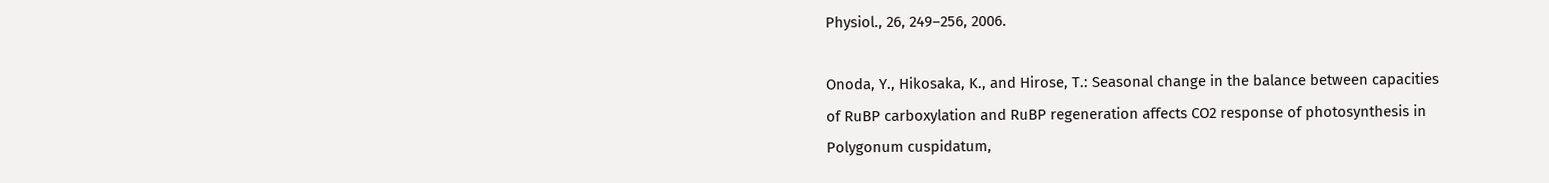Physiol., 26, 249–256, 2006.

Onoda, Y., Hikosaka, K., and Hirose, T.: Seasonal change in the balance between capacities of RuBP carboxylation and RuBP regeneration affects CO2 response of photosynthesis in Polygonum cuspidatum,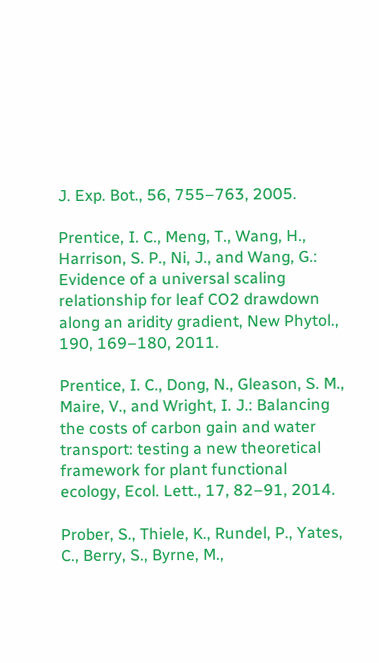J. Exp. Bot., 56, 755–763, 2005.

Prentice, I. C., Meng, T., Wang, H., Harrison, S. P., Ni, J., and Wang, G.: Evidence of a universal scaling relationship for leaf CO2 drawdown along an aridity gradient, New Phytol., 190, 169–180, 2011.

Prentice, I. C., Dong, N., Gleason, S. M., Maire, V., and Wright, I. J.: Balancing the costs of carbon gain and water transport: testing a new theoretical framework for plant functional ecology, Ecol. Lett., 17, 82–91, 2014.

Prober, S., Thiele, K., Rundel, P., Yates, C., Berry, S., Byrne, M.,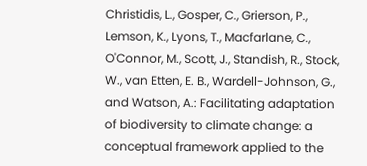Christidis, L., Gosper, C., Grierson, P., Lemson, K., Lyons, T., Macfarlane, C., O'Connor, M., Scott, J., Standish, R., Stock, W., van Etten, E. B., Wardell-Johnson, G., and Watson, A.: Facilitating adaptation of biodiversity to climate change: a conceptual framework applied to the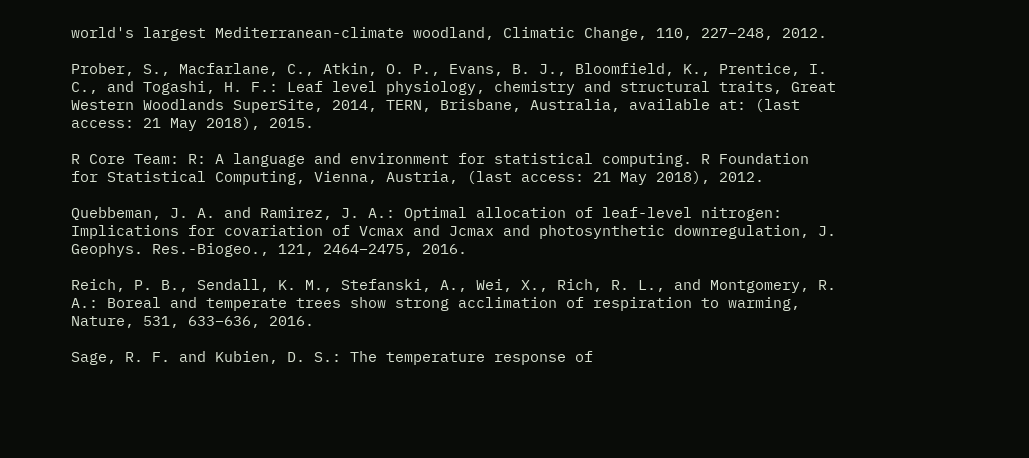world's largest Mediterranean-climate woodland, Climatic Change, 110, 227–248, 2012.

Prober, S., Macfarlane, C., Atkin, O. P., Evans, B. J., Bloomfield, K., Prentice, I. C., and Togashi, H. F.: Leaf level physiology, chemistry and structural traits, Great Western Woodlands SuperSite, 2014, TERN, Brisbane, Australia, available at: (last access: 21 May 2018), 2015.

R Core Team: R: A language and environment for statistical computing. R Foundation for Statistical Computing, Vienna, Austria, (last access: 21 May 2018), 2012.

Quebbeman, J. A. and Ramirez, J. A.: Optimal allocation of leaf-level nitrogen: Implications for covariation of Vcmax and Jcmax and photosynthetic downregulation, J. Geophys. Res.-Biogeo., 121, 2464–2475, 2016.

Reich, P. B., Sendall, K. M., Stefanski, A., Wei, X., Rich, R. L., and Montgomery, R. A.: Boreal and temperate trees show strong acclimation of respiration to warming, Nature, 531, 633–636, 2016.

Sage, R. F. and Kubien, D. S.: The temperature response of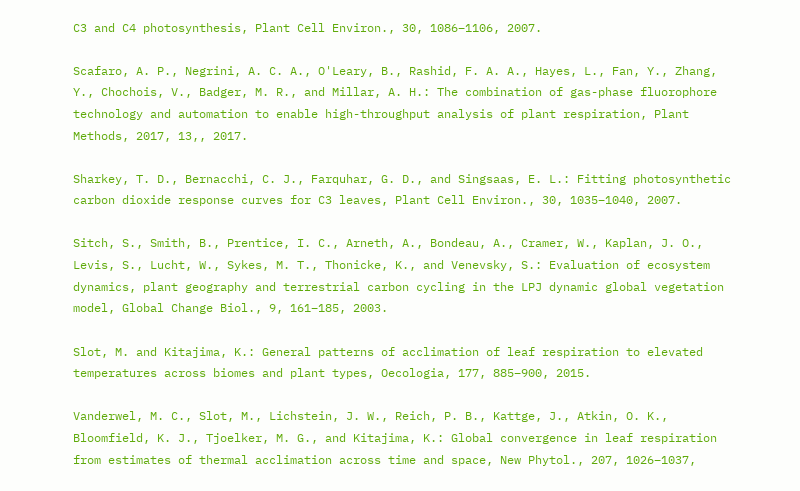C3 and C4 photosynthesis, Plant Cell Environ., 30, 1086–1106, 2007.

Scafaro, A. P., Negrini, A. C. A., O'Leary, B., Rashid, F. A. A., Hayes, L., Fan, Y., Zhang, Y., Chochois, V., Badger, M. R., and Millar, A. H.: The combination of gas-phase fluorophore technology and automation to enable high-throughput analysis of plant respiration, Plant Methods, 2017, 13,, 2017.

Sharkey, T. D., Bernacchi, C. J., Farquhar, G. D., and Singsaas, E. L.: Fitting photosynthetic carbon dioxide response curves for C3 leaves, Plant Cell Environ., 30, 1035–1040, 2007.

Sitch, S., Smith, B., Prentice, I. C., Arneth, A., Bondeau, A., Cramer, W., Kaplan, J. O., Levis, S., Lucht, W., Sykes, M. T., Thonicke, K., and Venevsky, S.: Evaluation of ecosystem dynamics, plant geography and terrestrial carbon cycling in the LPJ dynamic global vegetation model, Global Change Biol., 9, 161–185, 2003.

Slot, M. and Kitajima, K.: General patterns of acclimation of leaf respiration to elevated temperatures across biomes and plant types, Oecologia, 177, 885–900, 2015.

Vanderwel, M. C., Slot, M., Lichstein, J. W., Reich, P. B., Kattge, J., Atkin, O. K., Bloomfield, K. J., Tjoelker, M. G., and Kitajima, K.: Global convergence in leaf respiration from estimates of thermal acclimation across time and space, New Phytol., 207, 1026–1037,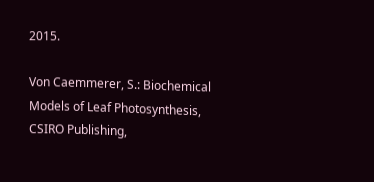2015.

Von Caemmerer, S.: Biochemical Models of Leaf Photosynthesis, CSIRO Publishing,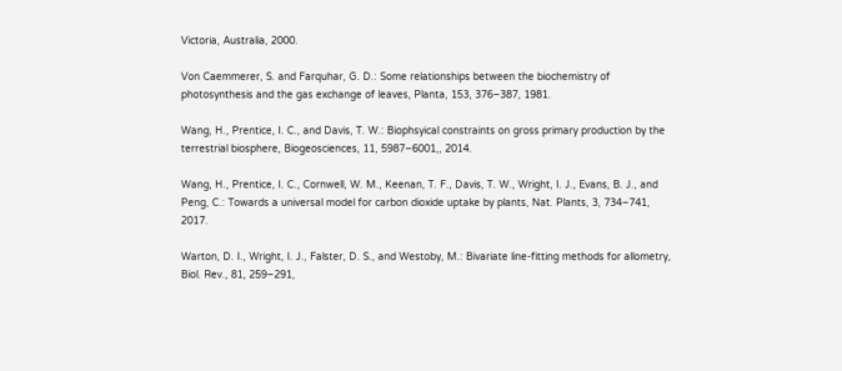Victoria, Australia, 2000.

Von Caemmerer, S. and Farquhar, G. D.: Some relationships between the biochemistry of photosynthesis and the gas exchange of leaves, Planta, 153, 376–387, 1981.

Wang, H., Prentice, I. C., and Davis, T. W.: Biophsyical constraints on gross primary production by the terrestrial biosphere, Biogeosciences, 11, 5987–6001,, 2014.

Wang, H., Prentice, I. C., Cornwell, W. M., Keenan, T. F., Davis, T. W., Wright, I. J., Evans, B. J., and Peng, C.: Towards a universal model for carbon dioxide uptake by plants, Nat. Plants, 3, 734–741, 2017.

Warton, D. I., Wright, I. J., Falster, D. S., and Westoby, M.: Bivariate line-fitting methods for allometry, Biol. Rev., 81, 259–291,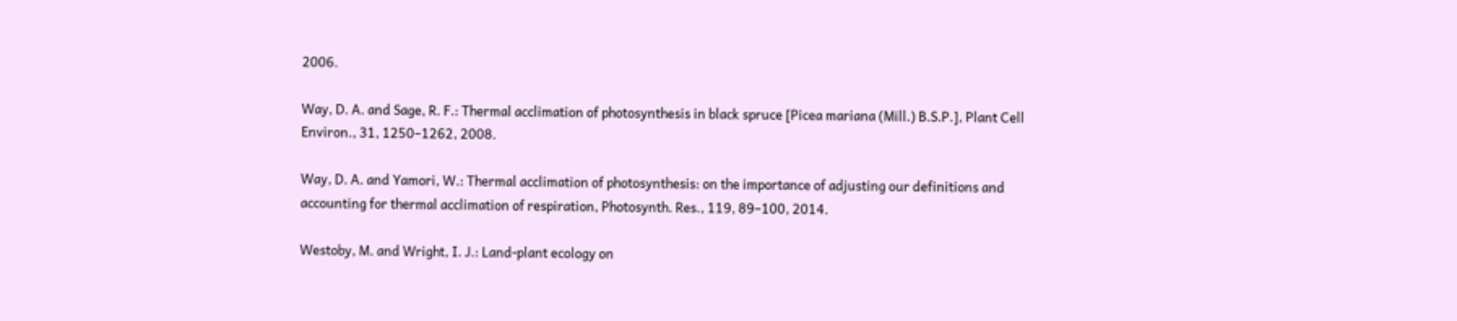2006.

Way, D. A. and Sage, R. F.: Thermal acclimation of photosynthesis in black spruce [Picea mariana (Mill.) B.S.P.], Plant Cell Environ., 31, 1250–1262, 2008.

Way, D. A. and Yamori, W.: Thermal acclimation of photosynthesis: on the importance of adjusting our definitions and accounting for thermal acclimation of respiration, Photosynth. Res., 119, 89–100, 2014.

Westoby, M. and Wright, I. J.: Land-plant ecology on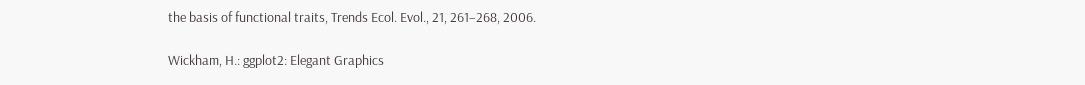the basis of functional traits, Trends Ecol. Evol., 21, 261–268, 2006.

Wickham, H.: ggplot2: Elegant Graphics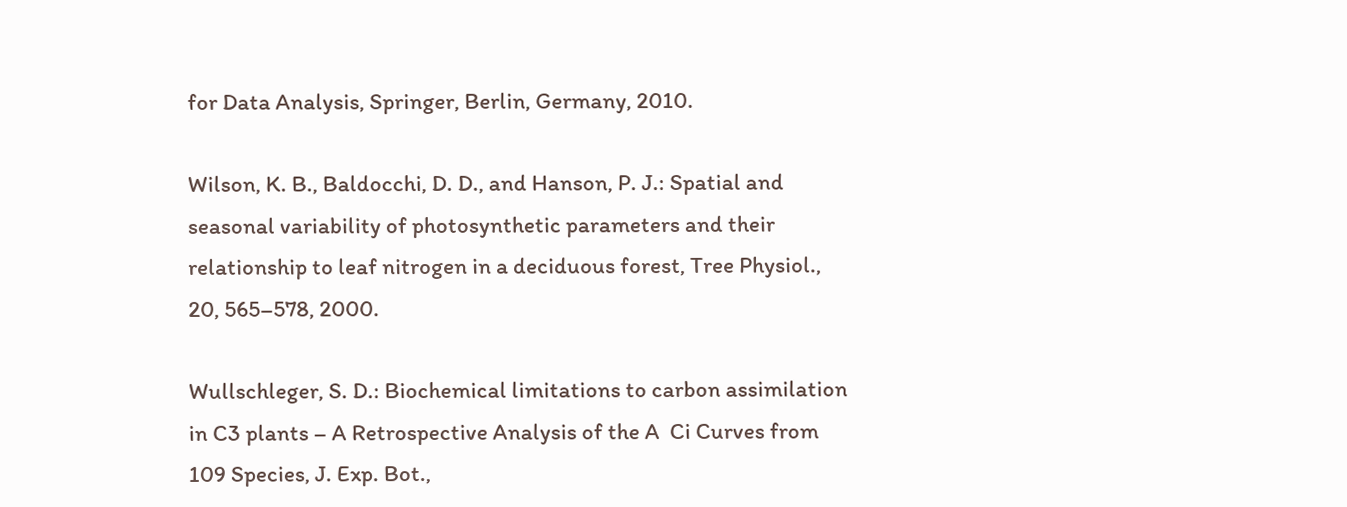for Data Analysis, Springer, Berlin, Germany, 2010.

Wilson, K. B., Baldocchi, D. D., and Hanson, P. J.: Spatial and seasonal variability of photosynthetic parameters and their relationship to leaf nitrogen in a deciduous forest, Tree Physiol., 20, 565–578, 2000.

Wullschleger, S. D.: Biochemical limitations to carbon assimilation in C3 plants – A Retrospective Analysis of the A  Ci Curves from 109 Species, J. Exp. Bot.,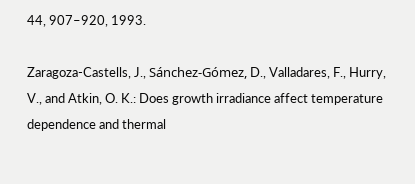44, 907–920, 1993.

Zaragoza-Castells, J., Sánchez-Gómez, D., Valladares, F., Hurry, V., and Atkin, O. K.: Does growth irradiance affect temperature dependence and thermal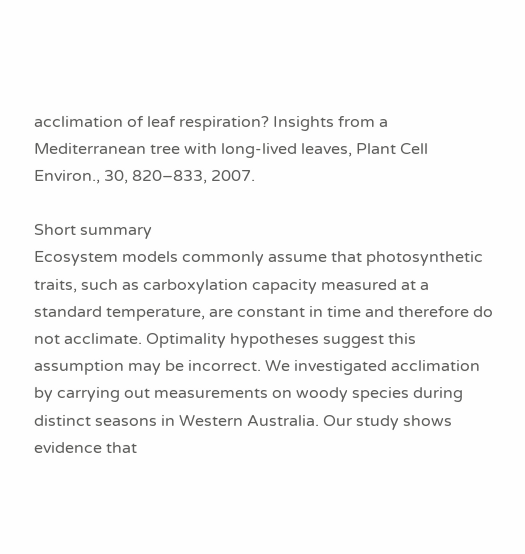acclimation of leaf respiration? Insights from a Mediterranean tree with long-lived leaves, Plant Cell Environ., 30, 820–833, 2007.

Short summary
Ecosystem models commonly assume that photosynthetic traits, such as carboxylation capacity measured at a standard temperature, are constant in time and therefore do not acclimate. Optimality hypotheses suggest this assumption may be incorrect. We investigated acclimation by carrying out measurements on woody species during distinct seasons in Western Australia. Our study shows evidence that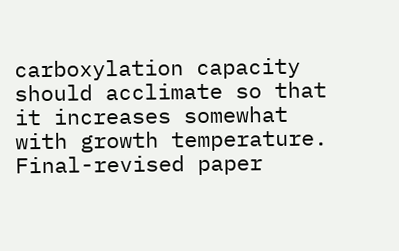carboxylation capacity should acclimate so that it increases somewhat with growth temperature.
Final-revised paper